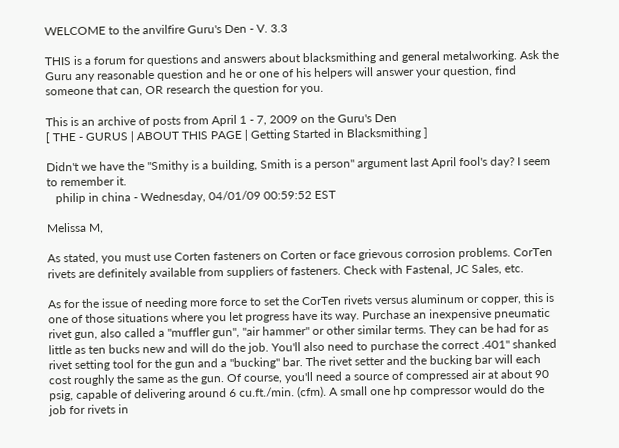WELCOME to the anvilfire Guru's Den - V. 3.3

THIS is a forum for questions and answers about blacksmithing and general metalworking. Ask the Guru any reasonable question and he or one of his helpers will answer your question, find someone that can, OR research the question for you.

This is an archive of posts from April 1 - 7, 2009 on the Guru's Den
[ THE - GURUS | ABOUT THIS PAGE | Getting Started in Blacksmithing ]

Didn't we have the "Smithy is a building, Smith is a person" argument last April fool's day? I seem to remember it.
   philip in china - Wednesday, 04/01/09 00:59:52 EST

Melissa M,

As stated, you must use Corten fasteners on Corten or face grievous corrosion problems. CorTen rivets are definitely available from suppliers of fasteners. Check with Fastenal, JC Sales, etc.

As for the issue of needing more force to set the CorTen rivets versus aluminum or copper, this is one of those situations where you let progress have its way. Purchase an inexpensive pneumatic rivet gun, also called a "muffler gun", "air hammer" or other similar terms. They can be had for as little as ten bucks new and will do the job. You'll also need to purchase the correct .401" shanked rivet setting tool for the gun and a "bucking" bar. The rivet setter and the bucking bar will each cost roughly the same as the gun. Of course, you'll need a source of compressed air at about 90 psig, capable of delivering around 6 cu.ft./min. (cfm). A small one hp compressor would do the job for rivets in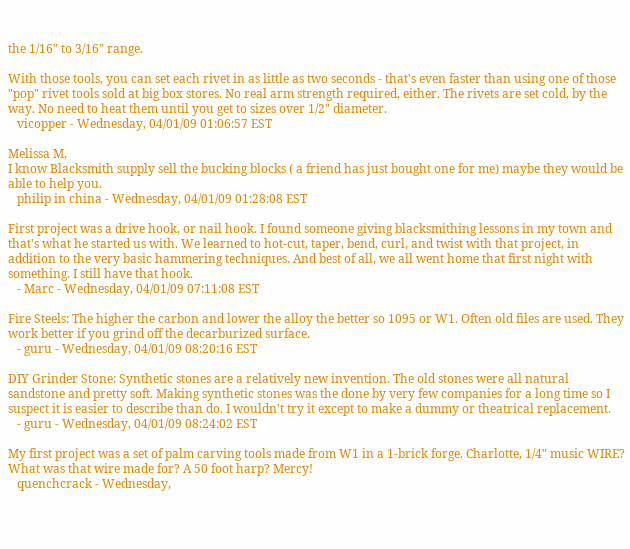the 1/16" to 3/16" range.

With those tools, you can set each rivet in as little as two seconds - that's even faster than using one of those "pop" rivet tools sold at big box stores. No real arm strength required, either. The rivets are set cold, by the way. No need to heat them until you get to sizes over 1/2" diameter.
   vicopper - Wednesday, 04/01/09 01:06:57 EST

Melissa M,
I know Blacksmith supply sell the bucking blocks ( a friend has just bought one for me) maybe they would be able to help you.
   philip in china - Wednesday, 04/01/09 01:28:08 EST

First project was a drive hook, or nail hook. I found someone giving blacksmithing lessons in my town and that's what he started us with. We learned to hot-cut, taper, bend, curl, and twist with that project, in addition to the very basic hammering techniques. And best of all, we all went home that first night with something. I still have that hook.
   - Marc - Wednesday, 04/01/09 07:11:08 EST

Fire Steels: The higher the carbon and lower the alloy the better so 1095 or W1. Often old files are used. They work better if you grind off the decarburized surface.
   - guru - Wednesday, 04/01/09 08:20:16 EST

DIY Grinder Stone: Synthetic stones are a relatively new invention. The old stones were all natural sandstone and pretty soft. Making synthetic stones was the done by very few companies for a long time so I suspect it is easier to describe than do. I wouldn't try it except to make a dummy or theatrical replacement.
   - guru - Wednesday, 04/01/09 08:24:02 EST

My first project was a set of palm carving tools made from W1 in a 1-brick forge. Charlotte, 1/4" music WIRE? What was that wire made for? A 50 foot harp? Mercy!
   quenchcrack - Wednesday,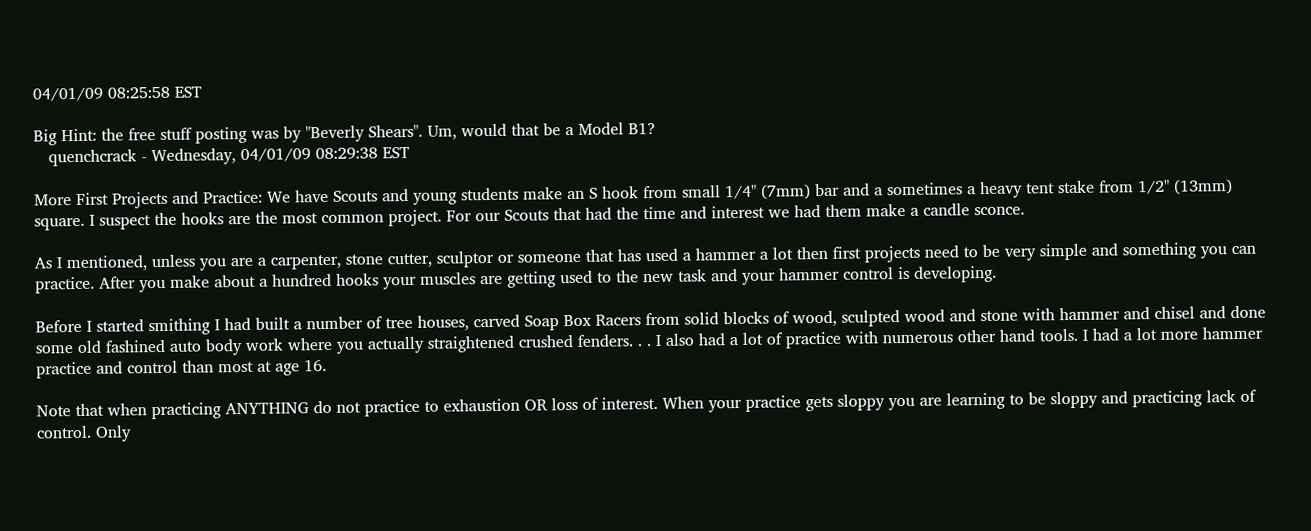04/01/09 08:25:58 EST

Big Hint: the free stuff posting was by "Beverly Shears". Um, would that be a Model B1?
   quenchcrack - Wednesday, 04/01/09 08:29:38 EST

More First Projects and Practice: We have Scouts and young students make an S hook from small 1/4" (7mm) bar and a sometimes a heavy tent stake from 1/2" (13mm) square. I suspect the hooks are the most common project. For our Scouts that had the time and interest we had them make a candle sconce.

As I mentioned, unless you are a carpenter, stone cutter, sculptor or someone that has used a hammer a lot then first projects need to be very simple and something you can practice. After you make about a hundred hooks your muscles are getting used to the new task and your hammer control is developing.

Before I started smithing I had built a number of tree houses, carved Soap Box Racers from solid blocks of wood, sculpted wood and stone with hammer and chisel and done some old fashined auto body work where you actually straightened crushed fenders. . . I also had a lot of practice with numerous other hand tools. I had a lot more hammer practice and control than most at age 16.

Note that when practicing ANYTHING do not practice to exhaustion OR loss of interest. When your practice gets sloppy you are learning to be sloppy and practicing lack of control. Only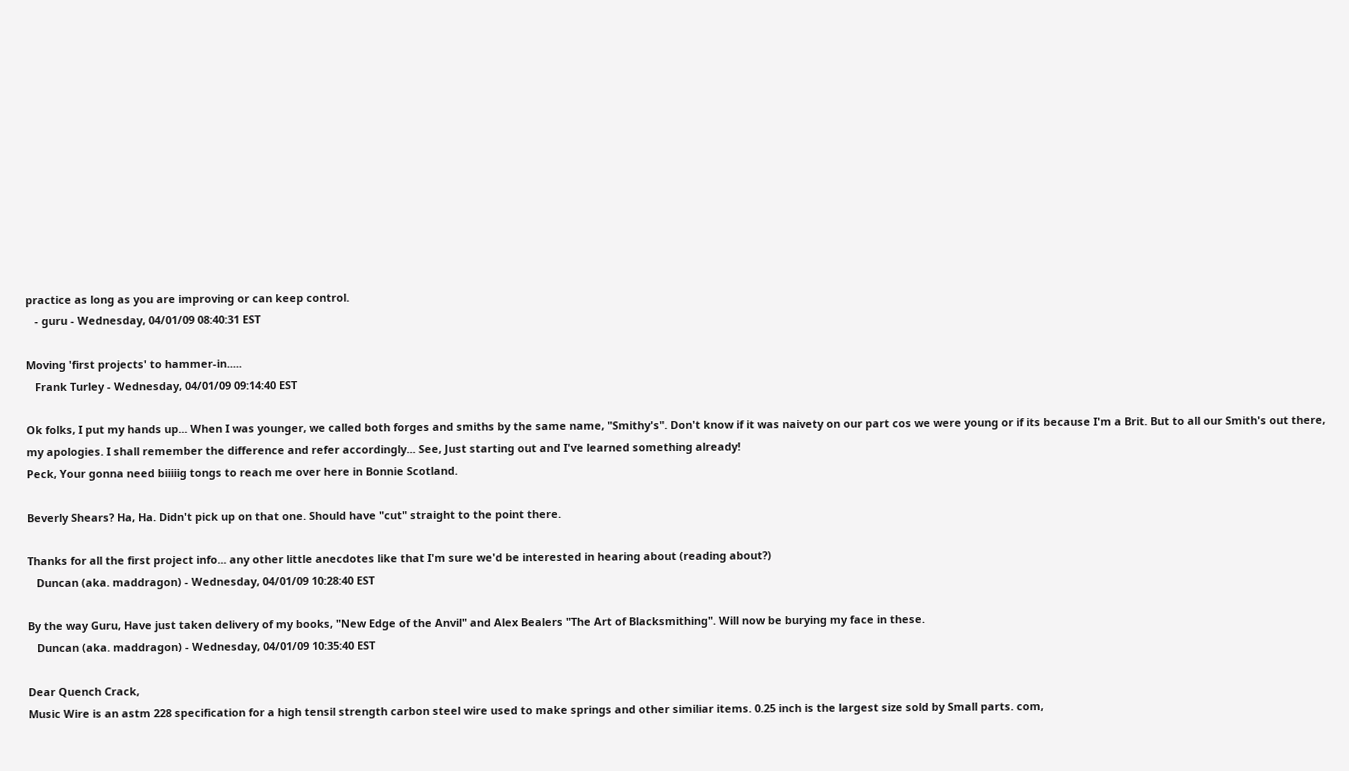practice as long as you are improving or can keep control.
   - guru - Wednesday, 04/01/09 08:40:31 EST

Moving 'first projects' to hammer-in.....
   Frank Turley - Wednesday, 04/01/09 09:14:40 EST

Ok folks, I put my hands up... When I was younger, we called both forges and smiths by the same name, "Smithy's". Don't know if it was naivety on our part cos we were young or if its because I'm a Brit. But to all our Smith's out there, my apologies. I shall remember the difference and refer accordingly... See, Just starting out and I've learned something already!
Peck, Your gonna need biiiiig tongs to reach me over here in Bonnie Scotland.

Beverly Shears? Ha, Ha. Didn't pick up on that one. Should have "cut" straight to the point there.

Thanks for all the first project info... any other little anecdotes like that I'm sure we'd be interested in hearing about (reading about?)
   Duncan (aka. maddragon) - Wednesday, 04/01/09 10:28:40 EST

By the way Guru, Have just taken delivery of my books, "New Edge of the Anvil" and Alex Bealers "The Art of Blacksmithing". Will now be burying my face in these.
   Duncan (aka. maddragon) - Wednesday, 04/01/09 10:35:40 EST

Dear Quench Crack,
Music Wire is an astm 228 specification for a high tensil strength carbon steel wire used to make springs and other similiar items. 0.25 inch is the largest size sold by Small parts. com,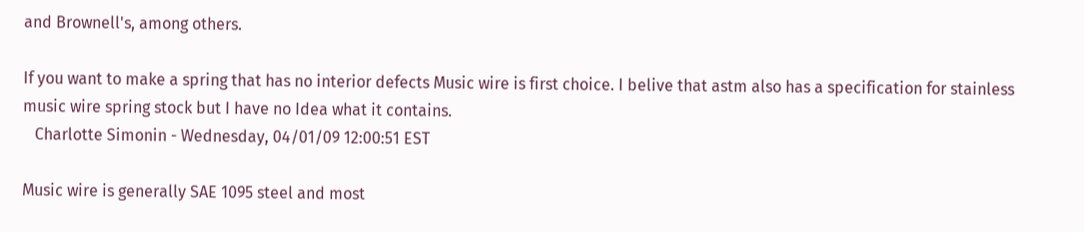and Brownell's, among others.

If you want to make a spring that has no interior defects Music wire is first choice. I belive that astm also has a specification for stainless music wire spring stock but I have no Idea what it contains.
   Charlotte Simonin - Wednesday, 04/01/09 12:00:51 EST

Music wire is generally SAE 1095 steel and most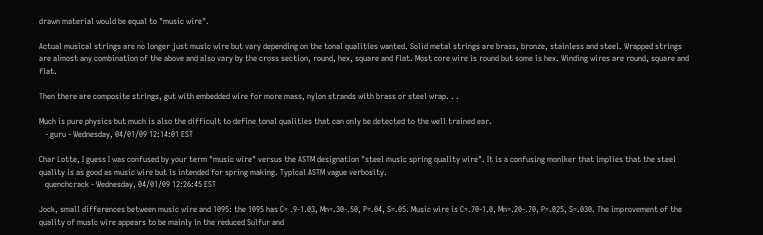drawn material would be equal to "music wire".

Actual musical strings are no longer just music wire but vary depending on the tonal qualities wanted. Solid metal strings are brass, bronze, stainless and steel. Wrapped strings are almost any combination of the above and also vary by the cross section, round, hex, square and flat. Most core wire is round but some is hex. Winding wires are round, square and flat.

Then there are composite strings, gut with embedded wire for more mass, nylon strands with brass or steel wrap. . .

Much is pure physics but much is also the difficult to define tonal qualities that can only be detected to the well trained ear.
   - guru - Wednesday, 04/01/09 12:14:01 EST

Char Lotte, I guess I was confused by your term "music wire" versus the ASTM designation "steel music spring quality wire". It is a confusing moniker that implies that the steel quality is as good as music wire but is intended for spring making. Typical ASTM vague verbosity.
   quenchcrack - Wednesday, 04/01/09 12:26:45 EST

Jock, small differences between music wire and 1095: the 1095 has C= .9-1.03, Mn=.30-.50, P=.04, S=.05. Music wire is C=.70-1.0, Mn=.20-.70, P=.025, S=.030. The improvement of the quality of music wire appears to be mainly in the reduced Sulfur and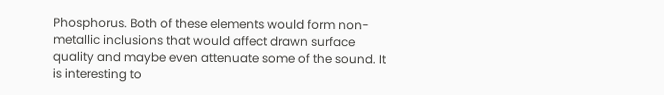Phosphorus. Both of these elements would form non-metallic inclusions that would affect drawn surface quality and maybe even attenuate some of the sound. It is interesting to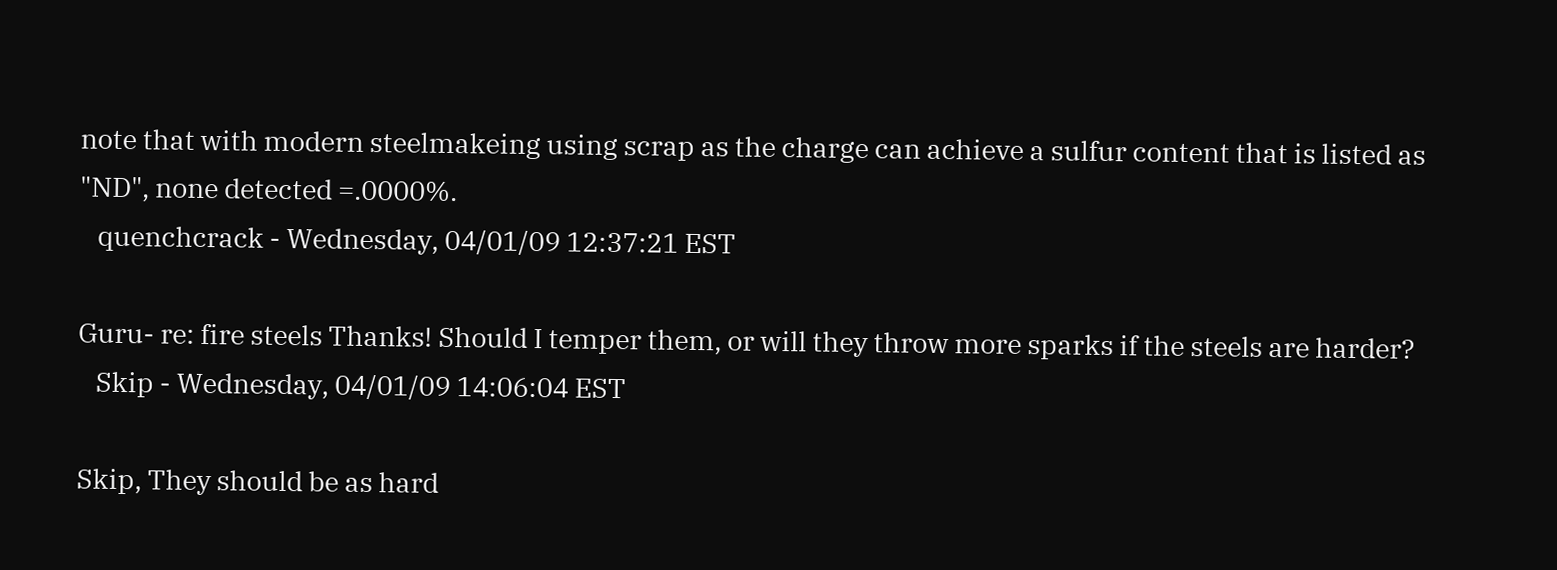note that with modern steelmakeing using scrap as the charge can achieve a sulfur content that is listed as "ND", none detected =.0000%.
   quenchcrack - Wednesday, 04/01/09 12:37:21 EST

Guru- re: fire steels Thanks! Should I temper them, or will they throw more sparks if the steels are harder?
   Skip - Wednesday, 04/01/09 14:06:04 EST

Skip, They should be as hard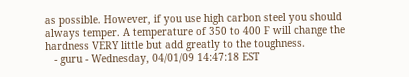as possible. However, if you use high carbon steel you should always temper. A temperature of 350 to 400 F will change the hardness VERY little but add greatly to the toughness.
   - guru - Wednesday, 04/01/09 14:47:18 EST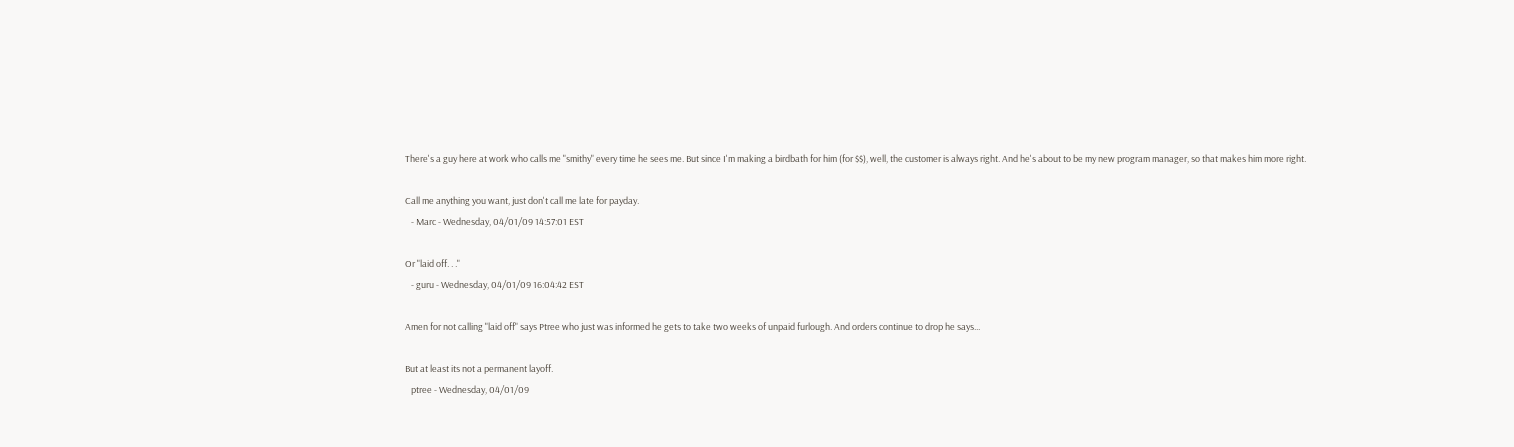There's a guy here at work who calls me "smithy" every time he sees me. But since I'm making a birdbath for him (for $$), well, the customer is always right. And he's about to be my new program manager, so that makes him more right.

Call me anything you want, just don't call me late for payday.
   - Marc - Wednesday, 04/01/09 14:57:01 EST

Or "laid off. . ."
   - guru - Wednesday, 04/01/09 16:04:42 EST

Amen for not calling "laid off" says Ptree who just was informed he gets to take two weeks of unpaid furlough. And orders continue to drop he says...

But at least its not a permanent layoff.
   ptree - Wednesday, 04/01/09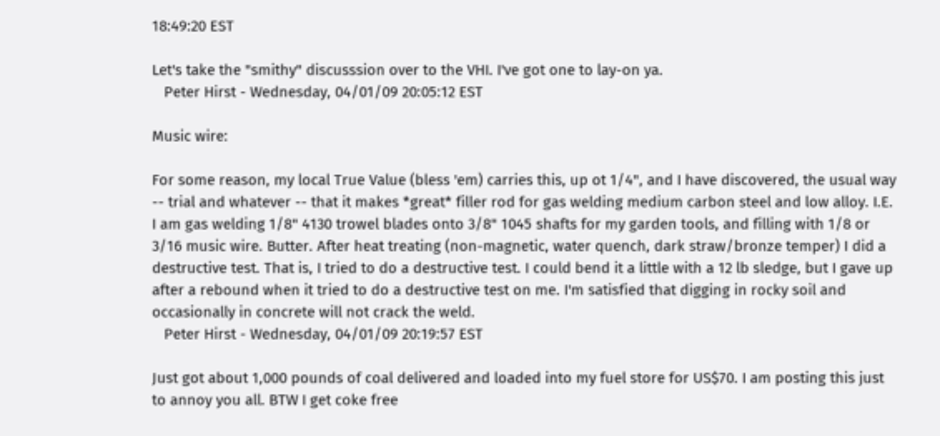18:49:20 EST

Let's take the "smithy" discusssion over to the VHI. I've got one to lay-on ya.
   Peter Hirst - Wednesday, 04/01/09 20:05:12 EST

Music wire:

For some reason, my local True Value (bless 'em) carries this, up ot 1/4", and I have discovered, the usual way -- trial and whatever -- that it makes *great* filler rod for gas welding medium carbon steel and low alloy. I.E. I am gas welding 1/8" 4130 trowel blades onto 3/8" 1045 shafts for my garden tools, and filling with 1/8 or 3/16 music wire. Butter. After heat treating (non-magnetic, water quench, dark straw/bronze temper) I did a destructive test. That is, I tried to do a destructive test. I could bend it a little with a 12 lb sledge, but I gave up after a rebound when it tried to do a destructive test on me. I'm satisfied that digging in rocky soil and occasionally in concrete will not crack the weld.
   Peter Hirst - Wednesday, 04/01/09 20:19:57 EST

Just got about 1,000 pounds of coal delivered and loaded into my fuel store for US$70. I am posting this just to annoy you all. BTW I get coke free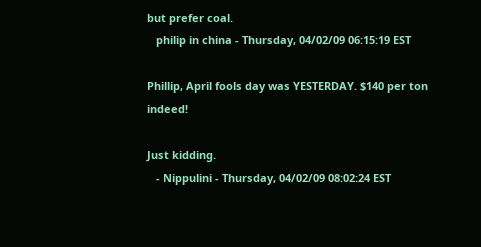but prefer coal.
   philip in china - Thursday, 04/02/09 06:15:19 EST

Phillip, April fools day was YESTERDAY. $140 per ton indeed!

Just kidding.
   - Nippulini - Thursday, 04/02/09 08:02:24 EST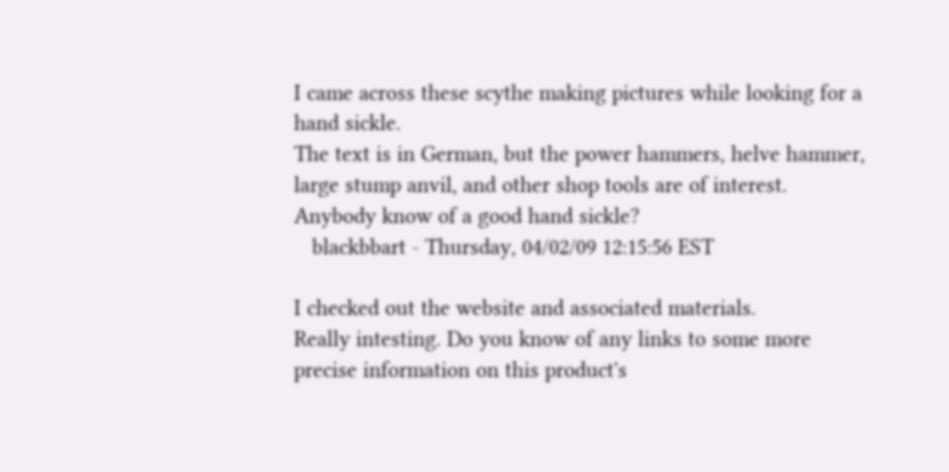I came across these scythe making pictures while looking for a hand sickle.
The text is in German, but the power hammers, helve hammer, large stump anvil, and other shop tools are of interest.
Anybody know of a good hand sickle?
   blackbbart - Thursday, 04/02/09 12:15:56 EST

I checked out the website and associated materials.
Really intesting. Do you know of any links to some more precise information on this product's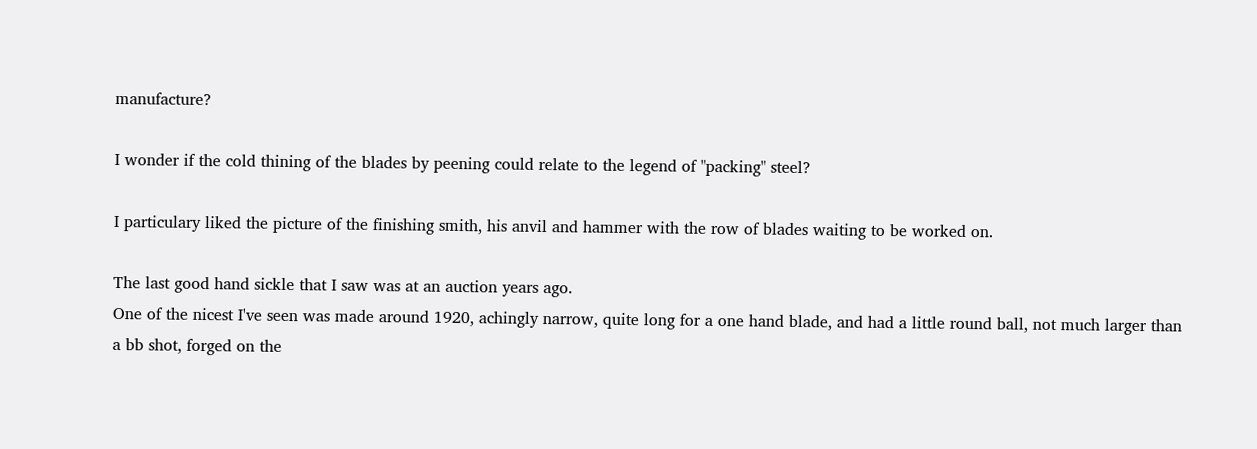manufacture?

I wonder if the cold thining of the blades by peening could relate to the legend of "packing" steel?

I particulary liked the picture of the finishing smith, his anvil and hammer with the row of blades waiting to be worked on.

The last good hand sickle that I saw was at an auction years ago.
One of the nicest I've seen was made around 1920, achingly narrow, quite long for a one hand blade, and had a little round ball, not much larger than a bb shot, forged on the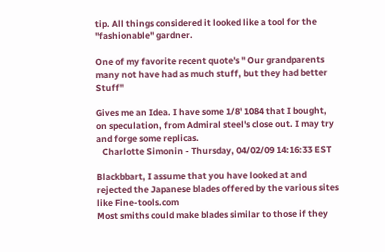tip. All things considered it looked like a tool for the "fashionable" gardner.

One of my favorite recent quote's " Our grandparents many not have had as much stuff, but they had better Stuff"

Gives me an Idea. I have some 1/8' 1084 that I bought, on speculation, from Admiral steel's close out. I may try and forge some replicas.
   Charlotte Simonin - Thursday, 04/02/09 14:16:33 EST

Blackbbart, I assume that you have looked at and rejected the Japanese blades offered by the various sites like Fine-tools.com
Most smiths could make blades similar to those if they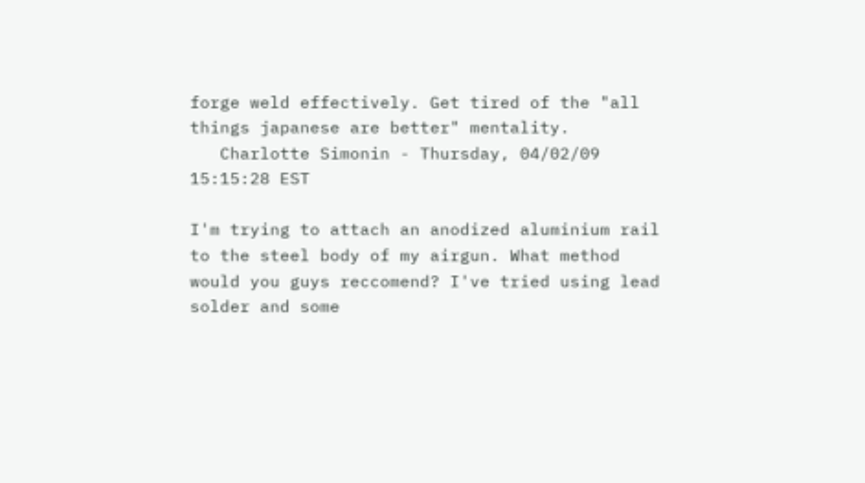forge weld effectively. Get tired of the "all things japanese are better" mentality.
   Charlotte Simonin - Thursday, 04/02/09 15:15:28 EST

I'm trying to attach an anodized aluminium rail to the steel body of my airgun. What method would you guys reccomend? I've tried using lead solder and some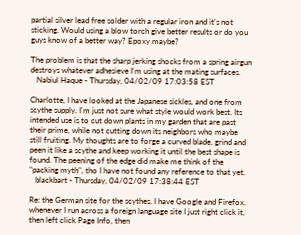partial silver lead free solder with a regular iron and it's not sticking. Would using a blow torch give better results or do you guys know of a better way? Epoxy maybe?

The problem is that the sharp jerking shocks from a spring airgun destroys whatever adhesieve I'm using at the mating surfaces.
   Nabiul Haque - Thursday, 04/02/09 17:03:58 EST

Charlotte, I have looked at the Japanese sickles, and one from scythe supply. I'm just not sure what style would work best. Its intended use is to cut down plants in my garden that are past their prime, while not cutting down its neighbors who maybe still fruiting. My thoughts are to forge a curved blade, grind and peen it like a scythe and keep working it until the best shape is found. The peening of the edge did make me think of the "packing myth", tho I have not found any reference to that yet.
   blackbart - Thursday, 04/02/09 17:38:44 EST

Re: the German site for the scythes. I have Google and Firefox. whenever I run across a foreign language site I just right click it, then left click Page Info, then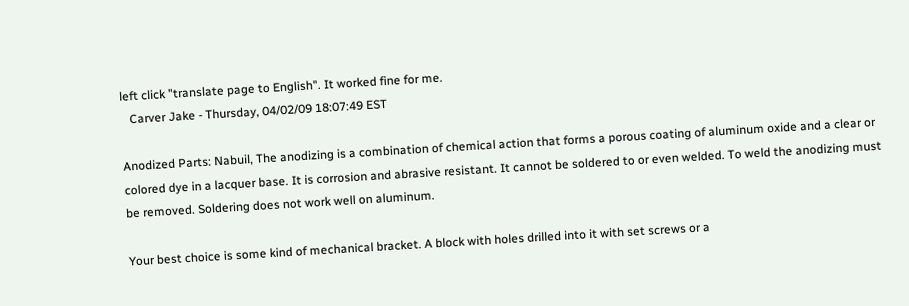left click "translate page to English". It worked fine for me.
   Carver Jake - Thursday, 04/02/09 18:07:49 EST

Anodized Parts: Nabuil, The anodizing is a combination of chemical action that forms a porous coating of aluminum oxide and a clear or colored dye in a lacquer base. It is corrosion and abrasive resistant. It cannot be soldered to or even welded. To weld the anodizing must be removed. Soldering does not work well on aluminum.

Your best choice is some kind of mechanical bracket. A block with holes drilled into it with set screws or a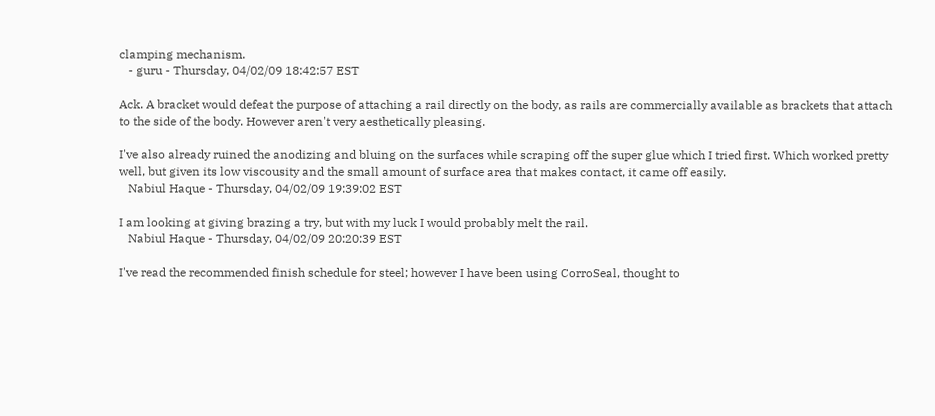clamping mechanism.
   - guru - Thursday, 04/02/09 18:42:57 EST

Ack. A bracket would defeat the purpose of attaching a rail directly on the body, as rails are commercially available as brackets that attach to the side of the body. However aren't very aesthetically pleasing.

I've also already ruined the anodizing and bluing on the surfaces while scraping off the super glue which I tried first. Which worked pretty well, but given its low viscousity and the small amount of surface area that makes contact, it came off easily.
   Nabiul Haque - Thursday, 04/02/09 19:39:02 EST

I am looking at giving brazing a try, but with my luck I would probably melt the rail.
   Nabiul Haque - Thursday, 04/02/09 20:20:39 EST

I've read the recommended finish schedule for steel; however I have been using CorroSeal, thought to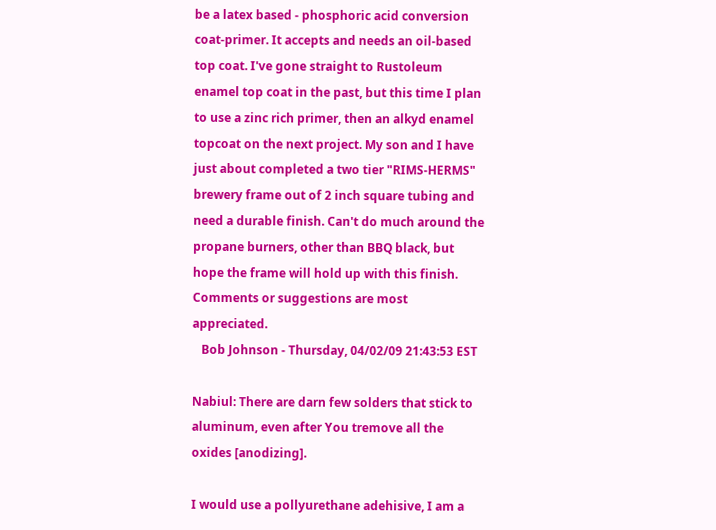be a latex based - phosphoric acid conversion coat-primer. It accepts and needs an oil-based top coat. I've gone straight to Rustoleum enamel top coat in the past, but this time I plan to use a zinc rich primer, then an alkyd enamel topcoat on the next project. My son and I have just about completed a two tier "RIMS-HERMS" brewery frame out of 2 inch square tubing and need a durable finish. Can't do much around the propane burners, other than BBQ black, but hope the frame will hold up with this finish.
Comments or suggestions are most appreciated.
   Bob Johnson - Thursday, 04/02/09 21:43:53 EST

Nabiul: There are darn few solders that stick to aluminum, even after You tremove all the oxides [anodizing].

I would use a pollyurethane adehisive, I am a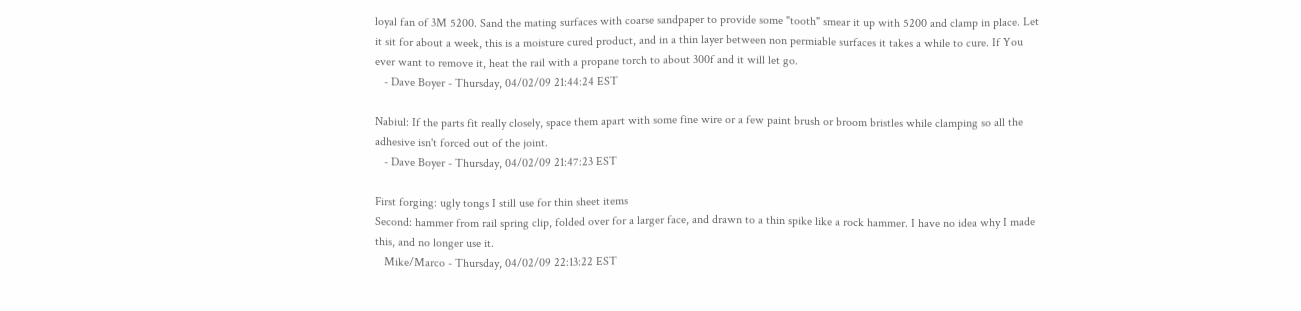loyal fan of 3M 5200. Sand the mating surfaces with coarse sandpaper to provide some "tooth" smear it up with 5200 and clamp in place. Let it sit for about a week, this is a moisture cured product, and in a thin layer between non permiable surfaces it takes a while to cure. If You ever want to remove it, heat the rail with a propane torch to about 300f and it will let go.
   - Dave Boyer - Thursday, 04/02/09 21:44:24 EST

Nabiul: If the parts fit really closely, space them apart with some fine wire or a few paint brush or broom bristles while clamping so all the adhesive isn't forced out of the joint.
   - Dave Boyer - Thursday, 04/02/09 21:47:23 EST

First forging: ugly tongs I still use for thin sheet items
Second: hammer from rail spring clip, folded over for a larger face, and drawn to a thin spike like a rock hammer. I have no idea why I made this, and no longer use it.
   Mike/Marco - Thursday, 04/02/09 22:13:22 EST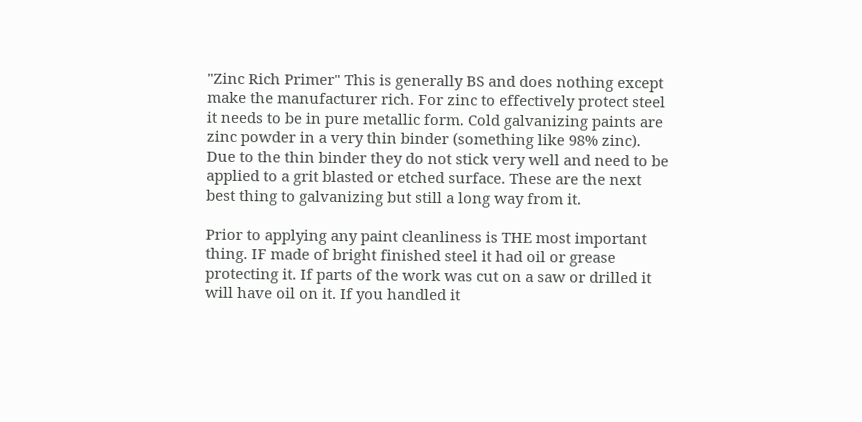"Zinc Rich Primer" This is generally BS and does nothing except make the manufacturer rich. For zinc to effectively protect steel it needs to be in pure metallic form. Cold galvanizing paints are zinc powder in a very thin binder (something like 98% zinc). Due to the thin binder they do not stick very well and need to be applied to a grit blasted or etched surface. These are the next best thing to galvanizing but still a long way from it.

Prior to applying any paint cleanliness is THE most important thing. IF made of bright finished steel it had oil or grease protecting it. If parts of the work was cut on a saw or drilled it will have oil on it. If you handled it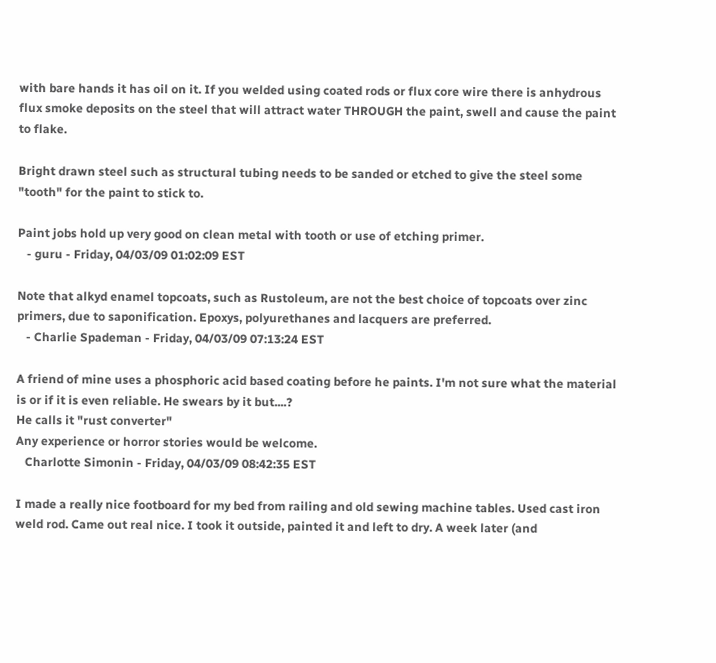with bare hands it has oil on it. If you welded using coated rods or flux core wire there is anhydrous flux smoke deposits on the steel that will attract water THROUGH the paint, swell and cause the paint to flake.

Bright drawn steel such as structural tubing needs to be sanded or etched to give the steel some "tooth" for the paint to stick to.

Paint jobs hold up very good on clean metal with tooth or use of etching primer.
   - guru - Friday, 04/03/09 01:02:09 EST

Note that alkyd enamel topcoats, such as Rustoleum, are not the best choice of topcoats over zinc primers, due to saponification. Epoxys, polyurethanes and lacquers are preferred.
   - Charlie Spademan - Friday, 04/03/09 07:13:24 EST

A friend of mine uses a phosphoric acid based coating before he paints. I'm not sure what the material is or if it is even reliable. He swears by it but....?
He calls it "rust converter"
Any experience or horror stories would be welcome.
   Charlotte Simonin - Friday, 04/03/09 08:42:35 EST

I made a really nice footboard for my bed from railing and old sewing machine tables. Used cast iron weld rod. Came out real nice. I took it outside, painted it and left to dry. A week later (and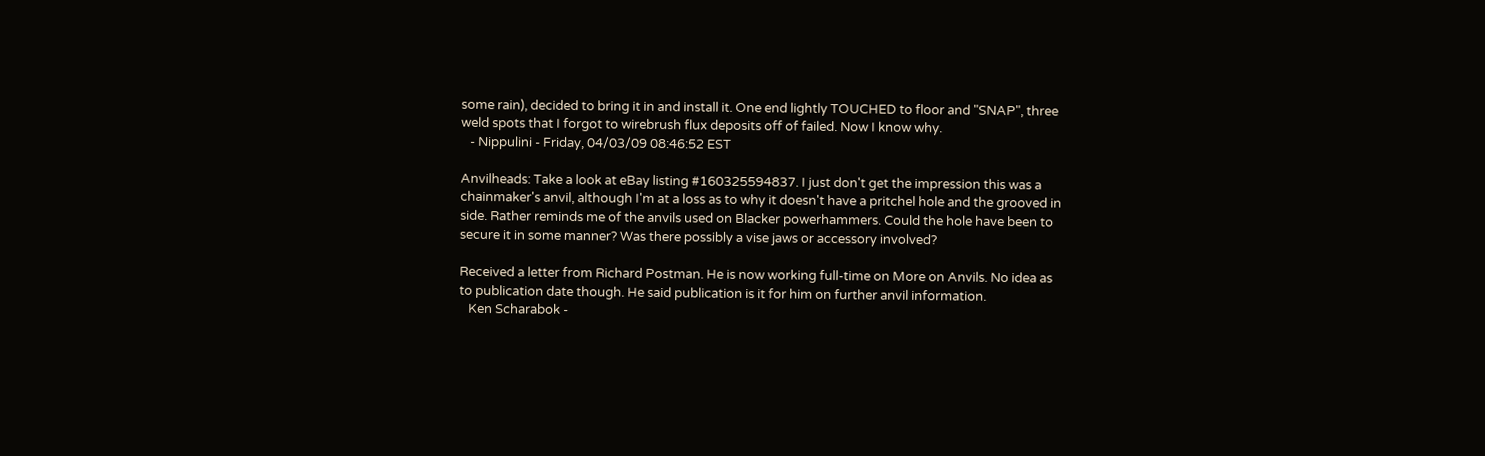some rain), decided to bring it in and install it. One end lightly TOUCHED to floor and "SNAP", three weld spots that I forgot to wirebrush flux deposits off of failed. Now I know why.
   - Nippulini - Friday, 04/03/09 08:46:52 EST

Anvilheads: Take a look at eBay listing #160325594837. I just don't get the impression this was a chainmaker's anvil, although I'm at a loss as to why it doesn't have a pritchel hole and the grooved in side. Rather reminds me of the anvils used on Blacker powerhammers. Could the hole have been to secure it in some manner? Was there possibly a vise jaws or accessory involved?

Received a letter from Richard Postman. He is now working full-time on More on Anvils. No idea as to publication date though. He said publication is it for him on further anvil information.
   Ken Scharabok -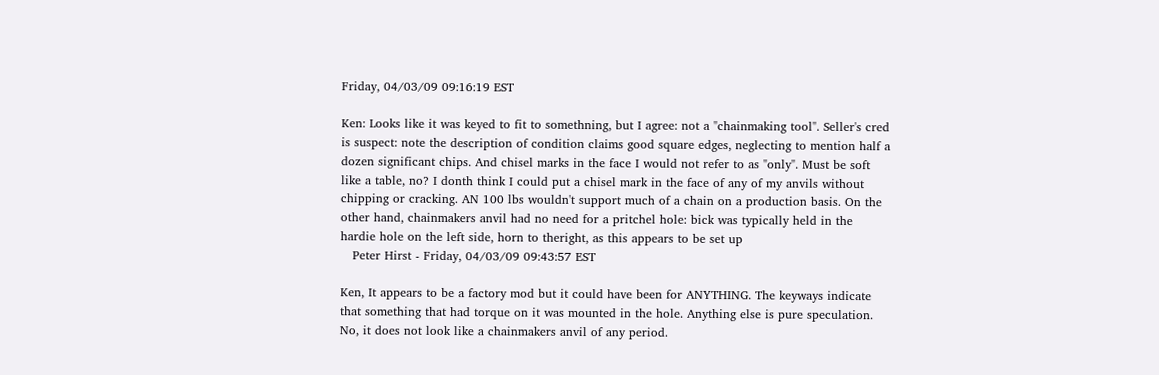Friday, 04/03/09 09:16:19 EST

Ken: Looks like it was keyed to fit to somethning, but I agree: not a "chainmaking tool". Seller's cred is suspect: note the description of condition claims good square edges, neglecting to mention half a dozen significant chips. And chisel marks in the face I would not refer to as "only". Must be soft like a table, no? I donth think I could put a chisel mark in the face of any of my anvils without chipping or cracking. AN 100 lbs wouldn't support much of a chain on a production basis. On the other hand, chainmakers anvil had no need for a pritchel hole: bick was typically held in the hardie hole on the left side, horn to theright, as this appears to be set up
   Peter Hirst - Friday, 04/03/09 09:43:57 EST

Ken, It appears to be a factory mod but it could have been for ANYTHING. The keyways indicate that something that had torque on it was mounted in the hole. Anything else is pure speculation. No, it does not look like a chainmakers anvil of any period.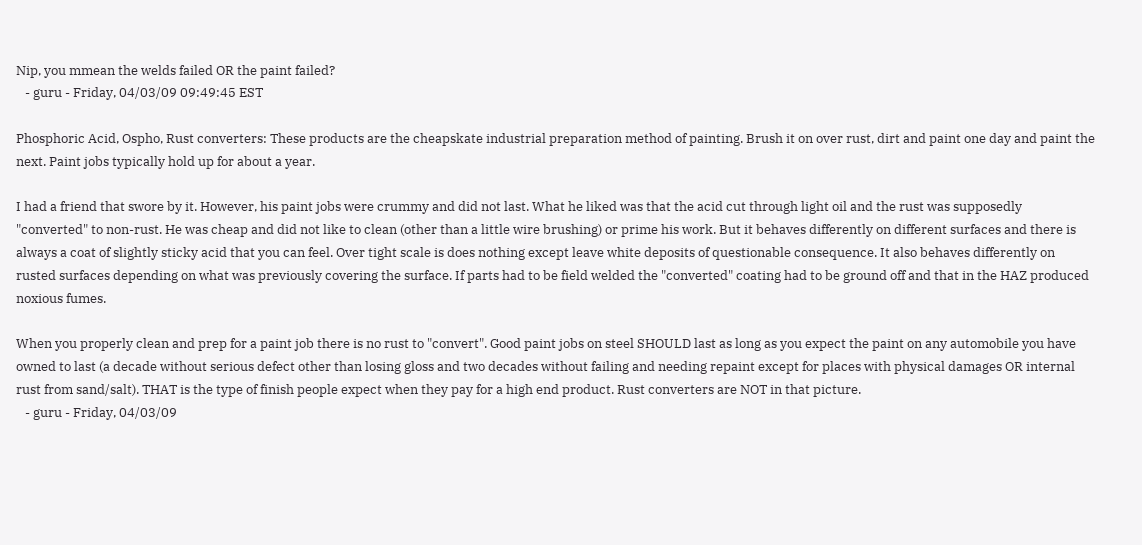Nip, you mmean the welds failed OR the paint failed?
   - guru - Friday, 04/03/09 09:49:45 EST

Phosphoric Acid, Ospho, Rust converters: These products are the cheapskate industrial preparation method of painting. Brush it on over rust, dirt and paint one day and paint the next. Paint jobs typically hold up for about a year.

I had a friend that swore by it. However, his paint jobs were crummy and did not last. What he liked was that the acid cut through light oil and the rust was supposedly "converted" to non-rust. He was cheap and did not like to clean (other than a little wire brushing) or prime his work. But it behaves differently on different surfaces and there is always a coat of slightly sticky acid that you can feel. Over tight scale is does nothing except leave white deposits of questionable consequence. It also behaves differently on rusted surfaces depending on what was previously covering the surface. If parts had to be field welded the "converted" coating had to be ground off and that in the HAZ produced noxious fumes.

When you properly clean and prep for a paint job there is no rust to "convert". Good paint jobs on steel SHOULD last as long as you expect the paint on any automobile you have owned to last (a decade without serious defect other than losing gloss and two decades without failing and needing repaint except for places with physical damages OR internal rust from sand/salt). THAT is the type of finish people expect when they pay for a high end product. Rust converters are NOT in that picture.
   - guru - Friday, 04/03/09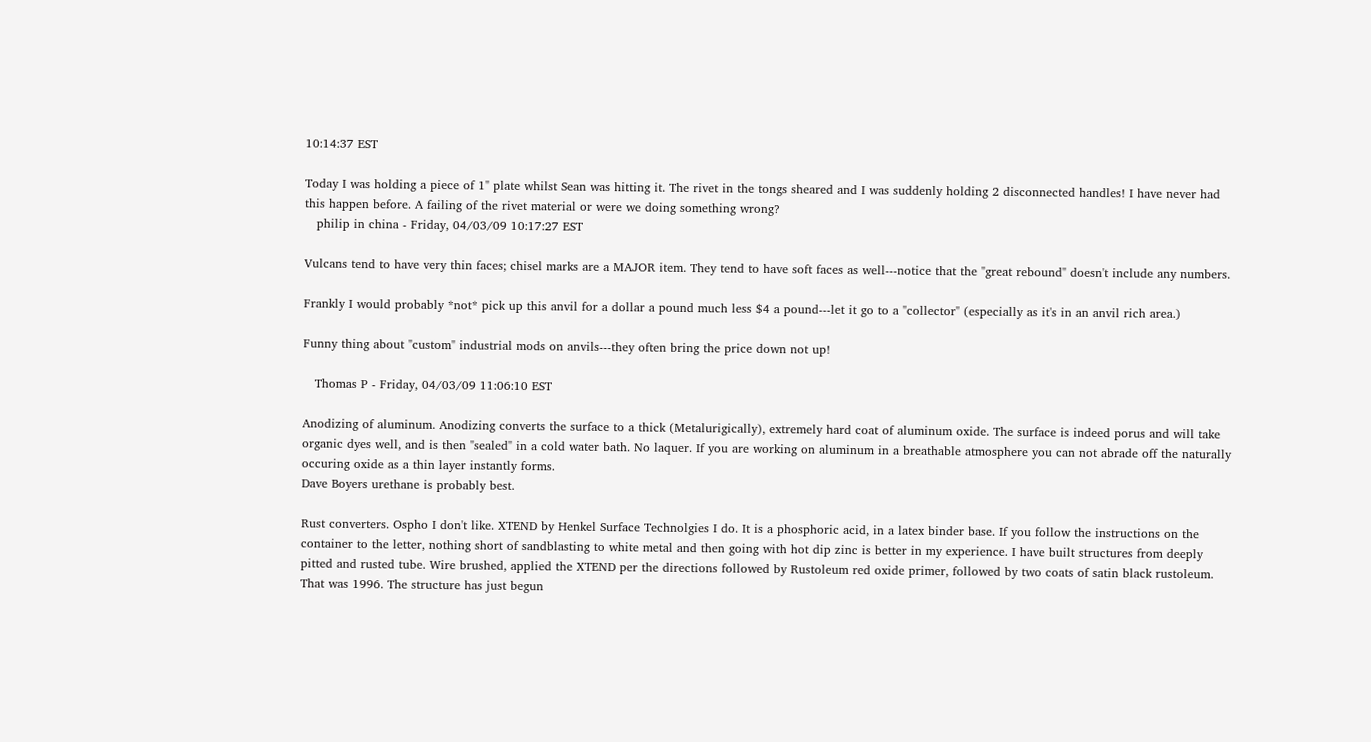10:14:37 EST

Today I was holding a piece of 1" plate whilst Sean was hitting it. The rivet in the tongs sheared and I was suddenly holding 2 disconnected handles! I have never had this happen before. A failing of the rivet material or were we doing something wrong?
   philip in china - Friday, 04/03/09 10:17:27 EST

Vulcans tend to have very thin faces; chisel marks are a MAJOR item. They tend to have soft faces as well---notice that the "great rebound" doesn't include any numbers.

Frankly I would probably *not* pick up this anvil for a dollar a pound much less $4 a pound---let it go to a "collector" (especially as it's in an anvil rich area.)

Funny thing about "custom" industrial mods on anvils---they often bring the price down not up!

   Thomas P - Friday, 04/03/09 11:06:10 EST

Anodizing of aluminum. Anodizing converts the surface to a thick (Metalurigically), extremely hard coat of aluminum oxide. The surface is indeed porus and will take organic dyes well, and is then "sealed" in a cold water bath. No laquer. If you are working on aluminum in a breathable atmosphere you can not abrade off the naturally occuring oxide as a thin layer instantly forms.
Dave Boyers urethane is probably best.

Rust converters. Ospho I don't like. XTEND by Henkel Surface Technolgies I do. It is a phosphoric acid, in a latex binder base. If you follow the instructions on the container to the letter, nothing short of sandblasting to white metal and then going with hot dip zinc is better in my experience. I have built structures from deeply pitted and rusted tube. Wire brushed, applied the XTEND per the directions followed by Rustoleum red oxide primer, followed by two coats of satin black rustoleum. That was 1996. The structure has just begun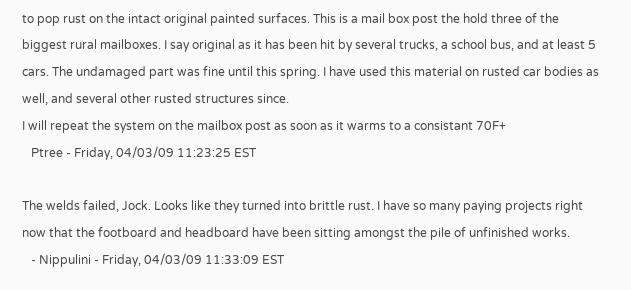to pop rust on the intact original painted surfaces. This is a mail box post the hold three of the biggest rural mailboxes. I say original as it has been hit by several trucks, a school bus, and at least 5 cars. The undamaged part was fine until this spring. I have used this material on rusted car bodies as well, and several other rusted structures since.
I will repeat the system on the mailbox post as soon as it warms to a consistant 70F+
   Ptree - Friday, 04/03/09 11:23:25 EST

The welds failed, Jock. Looks like they turned into brittle rust. I have so many paying projects right now that the footboard and headboard have been sitting amongst the pile of unfinished works.
   - Nippulini - Friday, 04/03/09 11:33:09 EST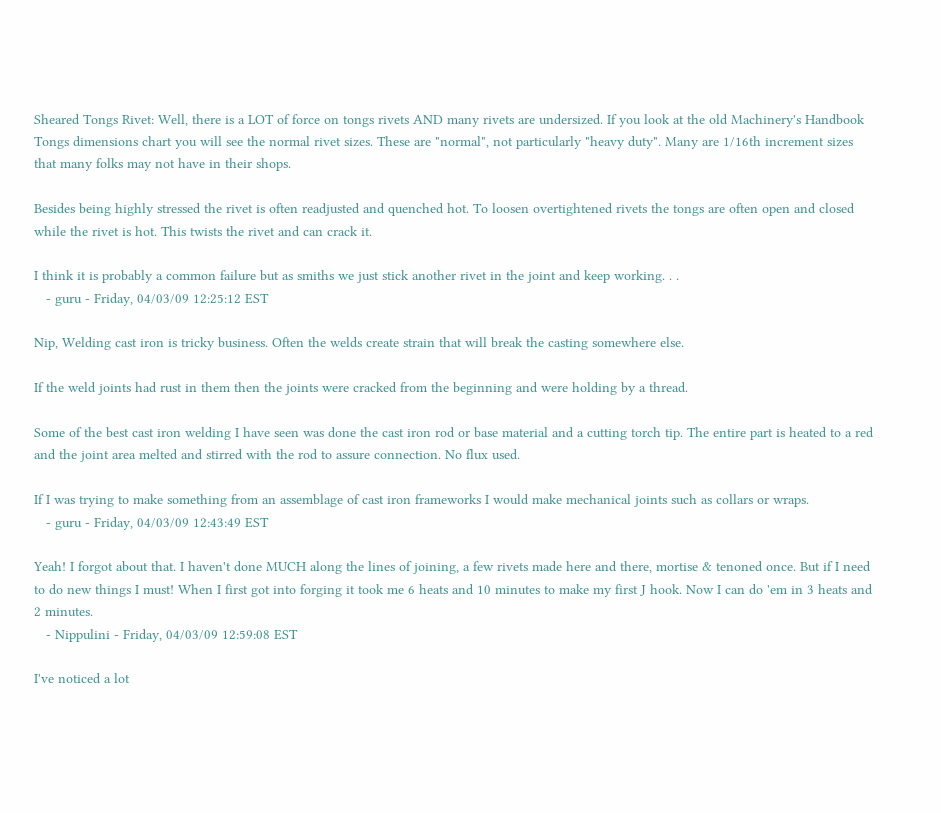Sheared Tongs Rivet: Well, there is a LOT of force on tongs rivets AND many rivets are undersized. If you look at the old Machinery's Handbook Tongs dimensions chart you will see the normal rivet sizes. These are "normal", not particularly "heavy duty". Many are 1/16th increment sizes that many folks may not have in their shops.

Besides being highly stressed the rivet is often readjusted and quenched hot. To loosen overtightened rivets the tongs are often open and closed while the rivet is hot. This twists the rivet and can crack it.

I think it is probably a common failure but as smiths we just stick another rivet in the joint and keep working. . .
   - guru - Friday, 04/03/09 12:25:12 EST

Nip, Welding cast iron is tricky business. Often the welds create strain that will break the casting somewhere else.

If the weld joints had rust in them then the joints were cracked from the beginning and were holding by a thread.

Some of the best cast iron welding I have seen was done the cast iron rod or base material and a cutting torch tip. The entire part is heated to a red and the joint area melted and stirred with the rod to assure connection. No flux used.

If I was trying to make something from an assemblage of cast iron frameworks I would make mechanical joints such as collars or wraps.
   - guru - Friday, 04/03/09 12:43:49 EST

Yeah! I forgot about that. I haven't done MUCH along the lines of joining, a few rivets made here and there, mortise & tenoned once. But if I need to do new things I must! When I first got into forging it took me 6 heats and 10 minutes to make my first J hook. Now I can do 'em in 3 heats and 2 minutes.
   - Nippulini - Friday, 04/03/09 12:59:08 EST

I've noticed a lot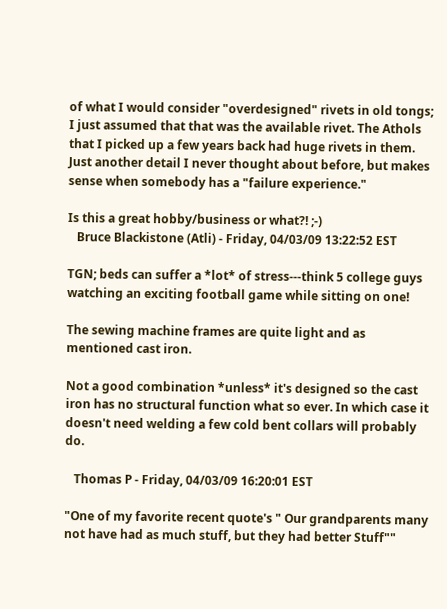of what I would consider "overdesigned" rivets in old tongs; I just assumed that that was the available rivet. The Athols that I picked up a few years back had huge rivets in them. Just another detail I never thought about before, but makes sense when somebody has a "failure experience."

Is this a great hobby/business or what?! ;-)
   Bruce Blackistone (Atli) - Friday, 04/03/09 13:22:52 EST

TGN; beds can suffer a *lot* of stress---think 5 college guys watching an exciting football game while sitting on one!

The sewing machine frames are quite light and as mentioned cast iron.

Not a good combination *unless* it's designed so the cast iron has no structural function what so ever. In which case it doesn't need welding a few cold bent collars will probably do.

   Thomas P - Friday, 04/03/09 16:20:01 EST

"One of my favorite recent quote's " Our grandparents many not have had as much stuff, but they had better Stuff""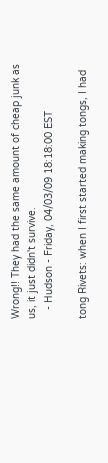Wrong!! They had the same amount of cheap junk as us, it just didn't survive.
   - Hudson - Friday, 04/03/09 18:18:00 EST

tong Rivets: when I first started making tongs, I had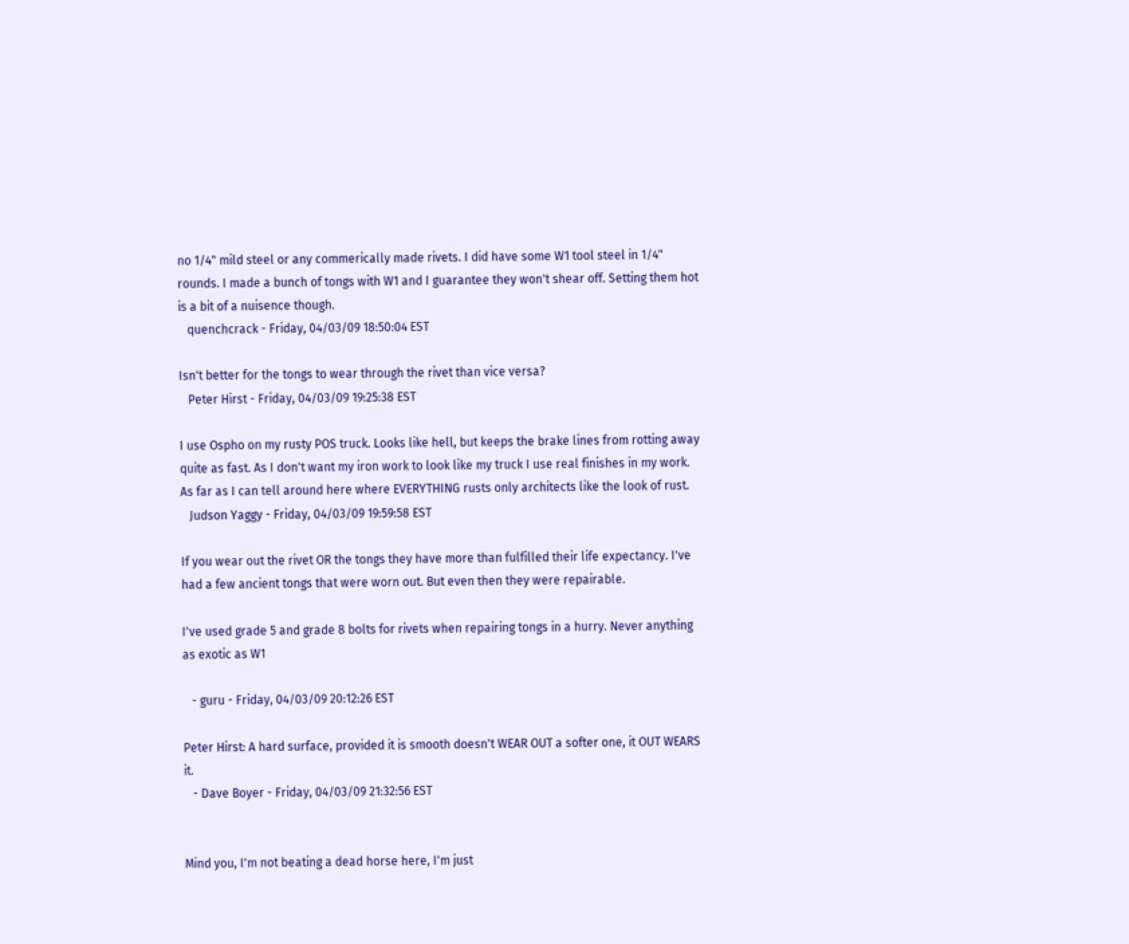no 1/4" mild steel or any commerically made rivets. I did have some W1 tool steel in 1/4" rounds. I made a bunch of tongs with W1 and I guarantee they won't shear off. Setting them hot is a bit of a nuisence though.
   quenchcrack - Friday, 04/03/09 18:50:04 EST

Isn't better for the tongs to wear through the rivet than vice versa?
   Peter Hirst - Friday, 04/03/09 19:25:38 EST

I use Ospho on my rusty POS truck. Looks like hell, but keeps the brake lines from rotting away quite as fast. As I don't want my iron work to look like my truck I use real finishes in my work. As far as I can tell around here where EVERYTHING rusts only architects like the look of rust.
   Judson Yaggy - Friday, 04/03/09 19:59:58 EST

If you wear out the rivet OR the tongs they have more than fulfilled their life expectancy. I've had a few ancient tongs that were worn out. But even then they were repairable.

I've used grade 5 and grade 8 bolts for rivets when repairing tongs in a hurry. Never anything as exotic as W1

   - guru - Friday, 04/03/09 20:12:26 EST

Peter Hirst: A hard surface, provided it is smooth doesn't WEAR OUT a softer one, it OUT WEARS it.
   - Dave Boyer - Friday, 04/03/09 21:32:56 EST


Mind you, I'm not beating a dead horse here, I'm just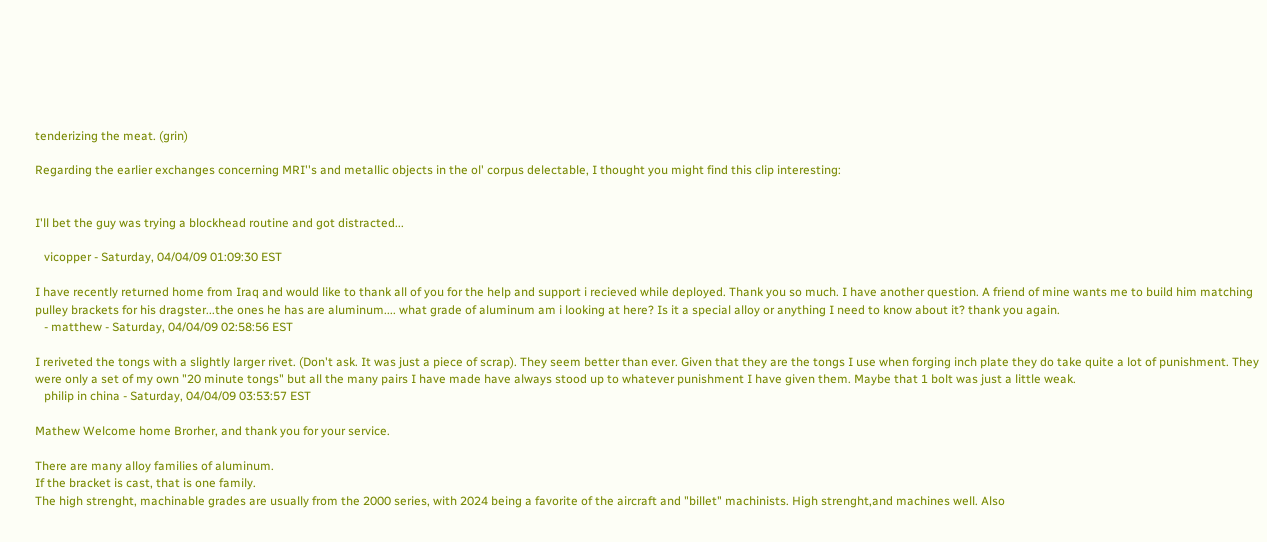tenderizing the meat. (grin)

Regarding the earlier exchanges concerning MRI''s and metallic objects in the ol' corpus delectable, I thought you might find this clip interesting:


I'll bet the guy was trying a blockhead routine and got distracted...

   vicopper - Saturday, 04/04/09 01:09:30 EST

I have recently returned home from Iraq and would like to thank all of you for the help and support i recieved while deployed. Thank you so much. I have another question. A friend of mine wants me to build him matching pulley brackets for his dragster...the ones he has are aluminum.... what grade of aluminum am i looking at here? Is it a special alloy or anything I need to know about it? thank you again.
   - matthew - Saturday, 04/04/09 02:58:56 EST

I reriveted the tongs with a slightly larger rivet. (Don't ask. It was just a piece of scrap). They seem better than ever. Given that they are the tongs I use when forging inch plate they do take quite a lot of punishment. They were only a set of my own "20 minute tongs" but all the many pairs I have made have always stood up to whatever punishment I have given them. Maybe that 1 bolt was just a little weak.
   philip in china - Saturday, 04/04/09 03:53:57 EST

Mathew Welcome home Brorher, and thank you for your service.

There are many alloy families of aluminum.
If the bracket is cast, that is one family.
The high strenght, machinable grades are usually from the 2000 series, with 2024 being a favorite of the aircraft and "billet" machinists. High strenght,and machines well. Also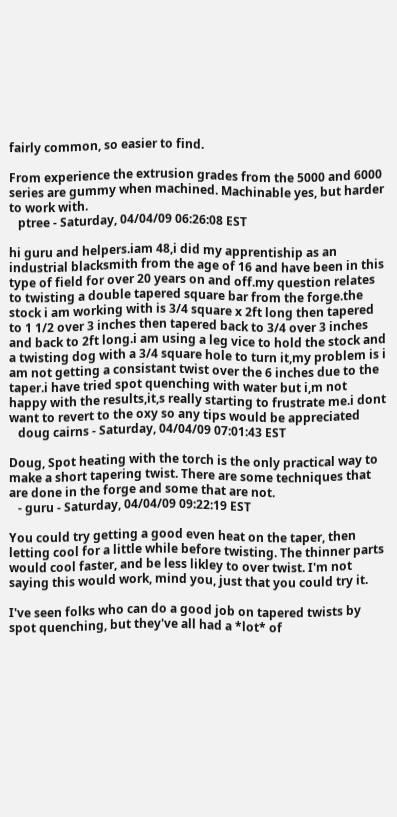fairly common, so easier to find.

From experience the extrusion grades from the 5000 and 6000 series are gummy when machined. Machinable yes, but harder to work with.
   ptree - Saturday, 04/04/09 06:26:08 EST

hi guru and helpers.iam 48,i did my apprentiship as an industrial blacksmith from the age of 16 and have been in this type of field for over 20 years on and off.my question relates to twisting a double tapered square bar from the forge.the stock i am working with is 3/4 square x 2ft long then tapered to 1 1/2 over 3 inches then tapered back to 3/4 over 3 inches and back to 2ft long.i am using a leg vice to hold the stock and a twisting dog with a 3/4 square hole to turn it,my problem is i am not getting a consistant twist over the 6 inches due to the taper.i have tried spot quenching with water but i,m not happy with the results,it,s really starting to frustrate me.i dont want to revert to the oxy so any tips would be appreciated
   doug cairns - Saturday, 04/04/09 07:01:43 EST

Doug, Spot heating with the torch is the only practical way to make a short tapering twist. There are some techniques that are done in the forge and some that are not.
   - guru - Saturday, 04/04/09 09:22:19 EST

You could try getting a good even heat on the taper, then letting cool for a little while before twisting. The thinner parts would cool faster, and be less likley to over twist. I'm not saying this would work, mind you, just that you could try it.

I've seen folks who can do a good job on tapered twists by spot quenching, but they've all had a *lot* of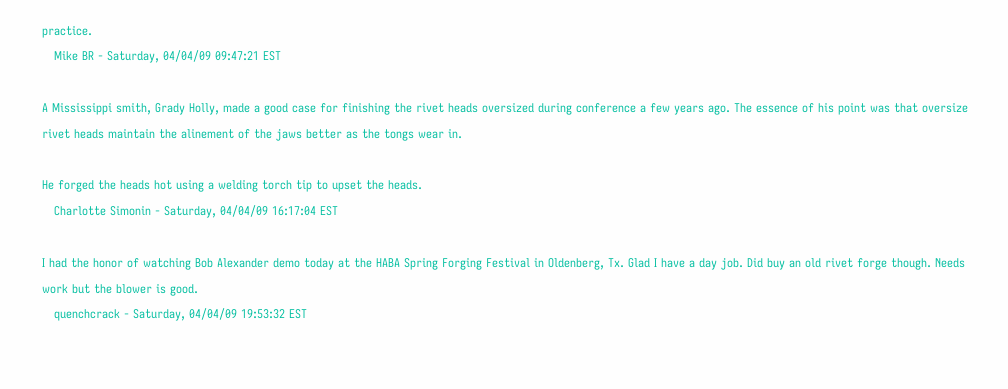practice.
   Mike BR - Saturday, 04/04/09 09:47:21 EST

A Mississippi smith, Grady Holly, made a good case for finishing the rivet heads oversized during conference a few years ago. The essence of his point was that oversize rivet heads maintain the alinement of the jaws better as the tongs wear in.

He forged the heads hot using a welding torch tip to upset the heads.
   Charlotte Simonin - Saturday, 04/04/09 16:17:04 EST

I had the honor of watching Bob Alexander demo today at the HABA Spring Forging Festival in Oldenberg, Tx. Glad I have a day job. Did buy an old rivet forge though. Needs work but the blower is good.
   quenchcrack - Saturday, 04/04/09 19:53:32 EST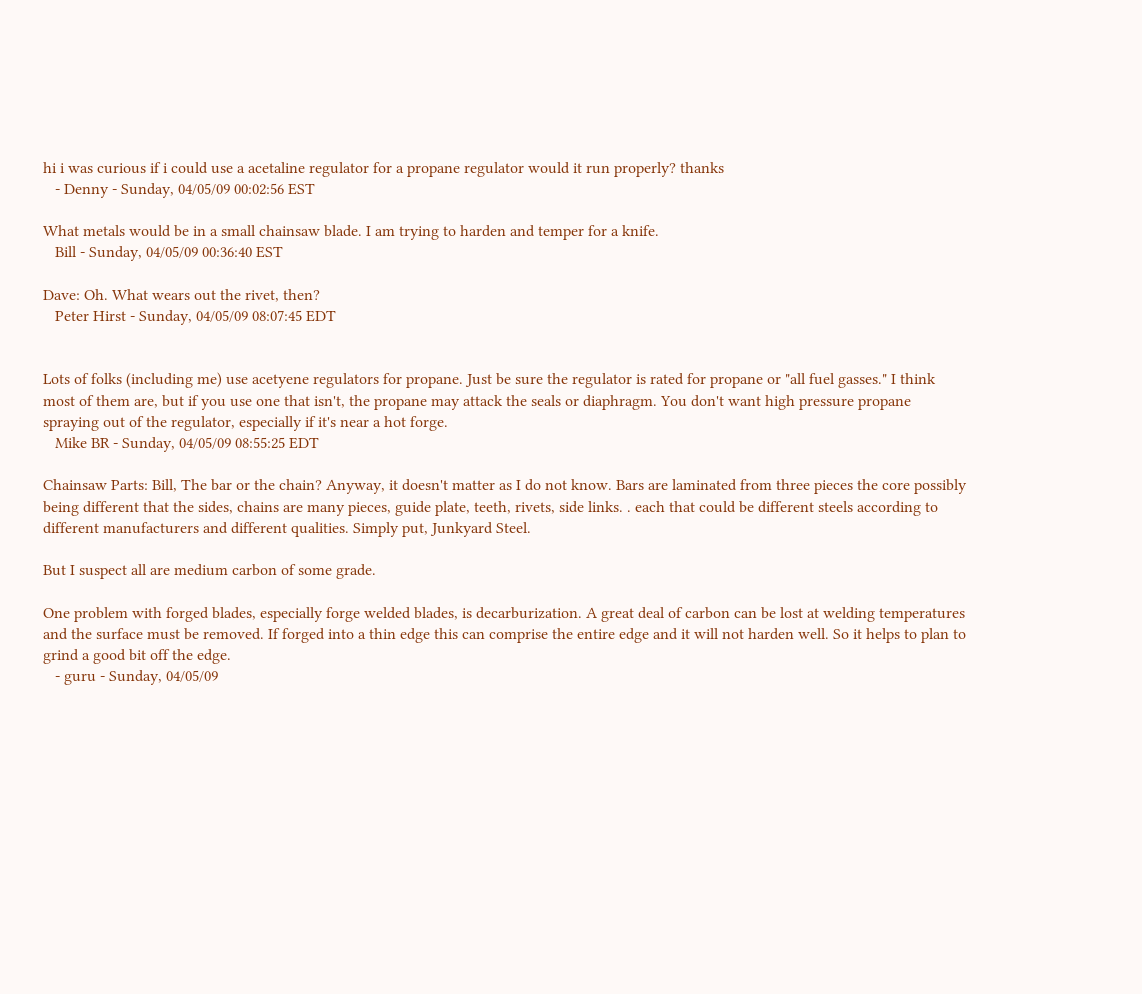hi i was curious if i could use a acetaline regulator for a propane regulator would it run properly? thanks
   - Denny - Sunday, 04/05/09 00:02:56 EST

What metals would be in a small chainsaw blade. I am trying to harden and temper for a knife.
   Bill - Sunday, 04/05/09 00:36:40 EST

Dave: Oh. What wears out the rivet, then?
   Peter Hirst - Sunday, 04/05/09 08:07:45 EDT


Lots of folks (including me) use acetyene regulators for propane. Just be sure the regulator is rated for propane or "all fuel gasses." I think most of them are, but if you use one that isn't, the propane may attack the seals or diaphragm. You don't want high pressure propane spraying out of the regulator, especially if it's near a hot forge.
   Mike BR - Sunday, 04/05/09 08:55:25 EDT

Chainsaw Parts: Bill, The bar or the chain? Anyway, it doesn't matter as I do not know. Bars are laminated from three pieces the core possibly being different that the sides, chains are many pieces, guide plate, teeth, rivets, side links. . each that could be different steels according to different manufacturers and different qualities. Simply put, Junkyard Steel.

But I suspect all are medium carbon of some grade.

One problem with forged blades, especially forge welded blades, is decarburization. A great deal of carbon can be lost at welding temperatures and the surface must be removed. If forged into a thin edge this can comprise the entire edge and it will not harden well. So it helps to plan to grind a good bit off the edge.
   - guru - Sunday, 04/05/09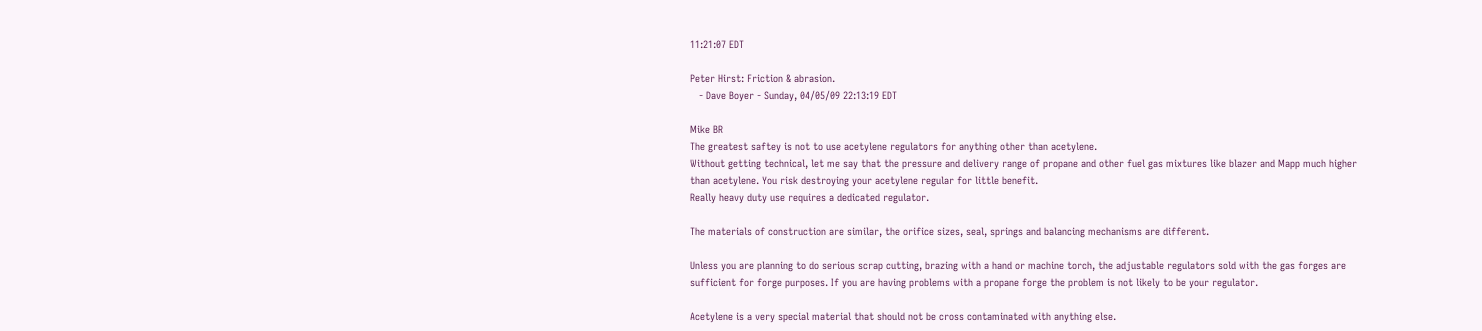11:21:07 EDT

Peter Hirst: Friction & abrasion.
   - Dave Boyer - Sunday, 04/05/09 22:13:19 EDT

Mike BR
The greatest saftey is not to use acetylene regulators for anything other than acetylene.
Without getting technical, let me say that the pressure and delivery range of propane and other fuel gas mixtures like blazer and Mapp much higher than acetylene. You risk destroying your acetylene regular for little benefit.
Really heavy duty use requires a dedicated regulator.

The materials of construction are similar, the orifice sizes, seal, springs and balancing mechanisms are different.

Unless you are planning to do serious scrap cutting, brazing with a hand or machine torch, the adjustable regulators sold with the gas forges are sufficient for forge purposes. If you are having problems with a propane forge the problem is not likely to be your regulator.

Acetylene is a very special material that should not be cross contaminated with anything else.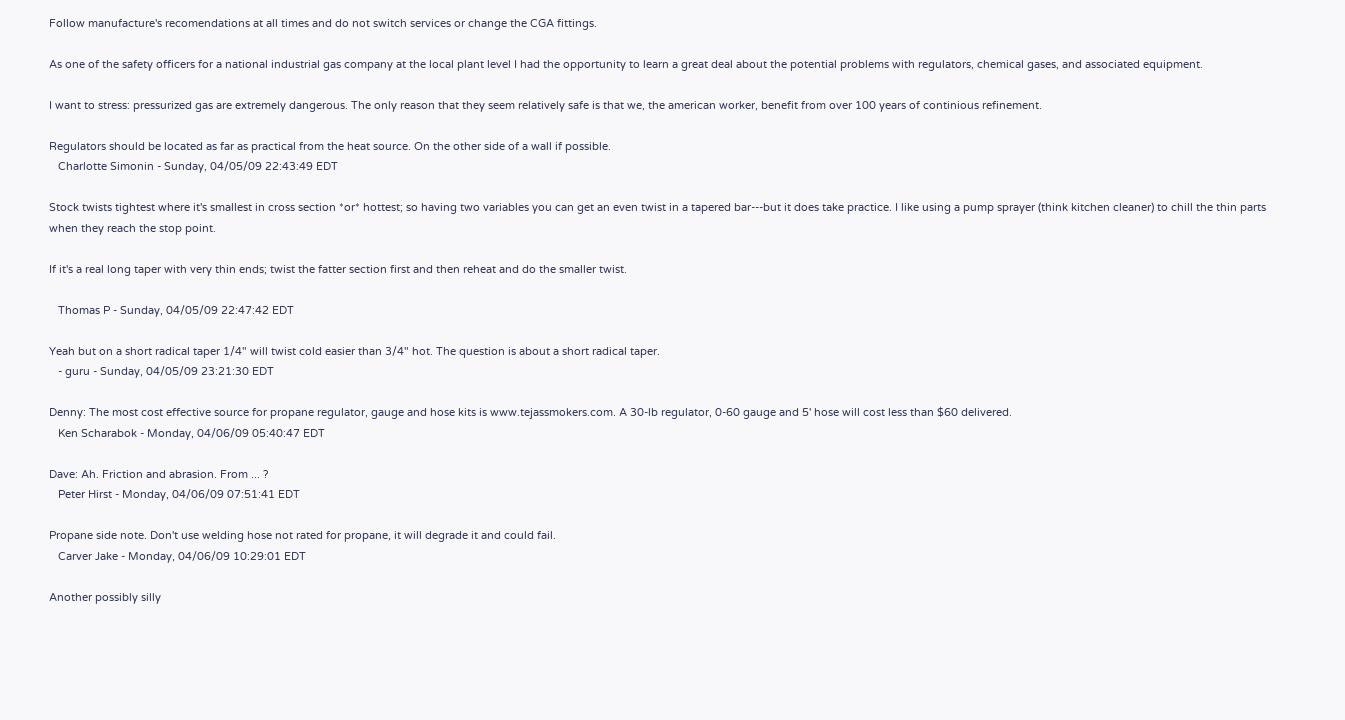Follow manufacture's recomendations at all times and do not switch services or change the CGA fittings.

As one of the safety officers for a national industrial gas company at the local plant level I had the opportunity to learn a great deal about the potential problems with regulators, chemical gases, and associated equipment.

I want to stress: pressurized gas are extremely dangerous. The only reason that they seem relatively safe is that we, the american worker, benefit from over 100 years of continious refinement.

Regulators should be located as far as practical from the heat source. On the other side of a wall if possible.
   Charlotte Simonin - Sunday, 04/05/09 22:43:49 EDT

Stock twists tightest where it's smallest in cross section *or* hottest; so having two variables you can get an even twist in a tapered bar---but it does take practice. I like using a pump sprayer (think kitchen cleaner) to chill the thin parts when they reach the stop point.

If it's a real long taper with very thin ends; twist the fatter section first and then reheat and do the smaller twist.

   Thomas P - Sunday, 04/05/09 22:47:42 EDT

Yeah but on a short radical taper 1/4" will twist cold easier than 3/4" hot. The question is about a short radical taper.
   - guru - Sunday, 04/05/09 23:21:30 EDT

Denny: The most cost effective source for propane regulator, gauge and hose kits is www.tejassmokers.com. A 30-lb regulator, 0-60 gauge and 5' hose will cost less than $60 delivered.
   Ken Scharabok - Monday, 04/06/09 05:40:47 EDT

Dave: Ah. Friction and abrasion. From ... ?
   Peter Hirst - Monday, 04/06/09 07:51:41 EDT

Propane side note. Don't use welding hose not rated for propane, it will degrade it and could fail.
   Carver Jake - Monday, 04/06/09 10:29:01 EDT

Another possibly silly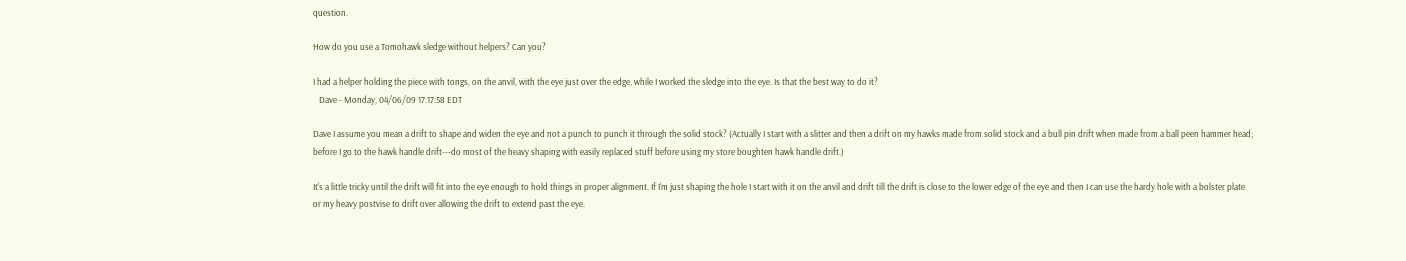question.

How do you use a Tomohawk sledge without helpers? Can you?

I had a helper holding the piece with tongs, on the anvil, with the eye just over the edge, while I worked the sledge into the eye. Is that the best way to do it?
   Dave - Monday, 04/06/09 17:17:58 EDT

Dave I assume you mean a drift to shape and widen the eye and not a punch to punch it through the solid stock? (Actually I start with a slitter and then a drift on my hawks made from solid stock and a bull pin drift when made from a ball peen hammer head; before I go to the hawk handle drift---do most of the heavy shaping with easily replaced stuff before using my store boughten hawk handle drift.)

It's a little tricky until the drift will fit into the eye enough to hold things in proper alignment. If I'm just shaping the hole I start with it on the anvil and drift till the drift is close to the lower edge of the eye and then I can use the hardy hole with a bolster plate or my heavy postvise to drift over allowing the drift to extend past the eye.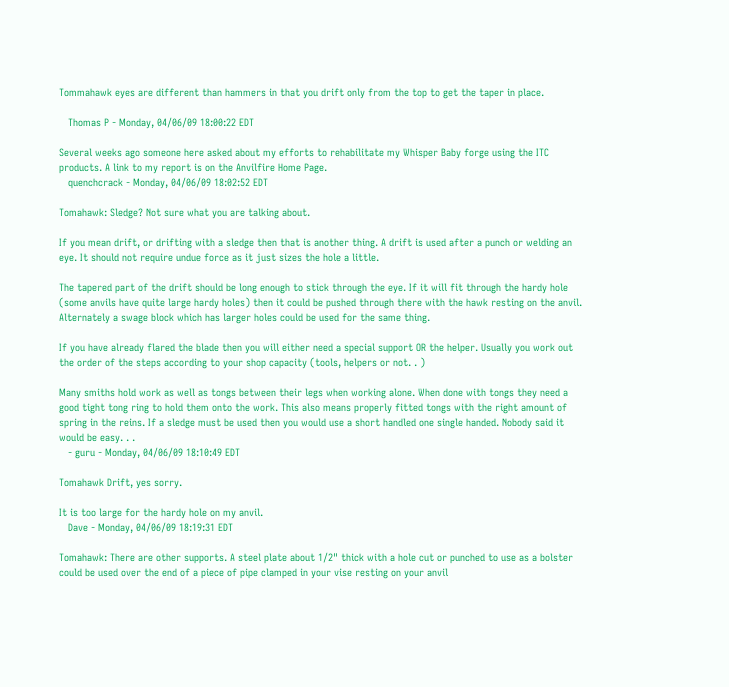Tommahawk eyes are different than hammers in that you drift only from the top to get the taper in place.

   Thomas P - Monday, 04/06/09 18:00:22 EDT

Several weeks ago someone here asked about my efforts to rehabilitate my Whisper Baby forge using the ITC products. A link to my report is on the Anvilfire Home Page.
   quenchcrack - Monday, 04/06/09 18:02:52 EDT

Tomahawk: Sledge? Not sure what you are talking about.

If you mean drift, or drifting with a sledge then that is another thing. A drift is used after a punch or welding an eye. It should not require undue force as it just sizes the hole a little.

The tapered part of the drift should be long enough to stick through the eye. If it will fit through the hardy hole (some anvils have quite large hardy holes) then it could be pushed through there with the hawk resting on the anvil. Alternately a swage block which has larger holes could be used for the same thing.

If you have already flared the blade then you will either need a special support OR the helper. Usually you work out the order of the steps according to your shop capacity (tools, helpers or not. . )

Many smiths hold work as well as tongs between their legs when working alone. When done with tongs they need a good tight tong ring to hold them onto the work. This also means properly fitted tongs with the right amount of spring in the reins. If a sledge must be used then you would use a short handled one single handed. Nobody said it would be easy. . .
   - guru - Monday, 04/06/09 18:10:49 EDT

Tomahawk Drift, yes sorry.

It is too large for the hardy hole on my anvil.
   Dave - Monday, 04/06/09 18:19:31 EDT

Tomahawk: There are other supports. A steel plate about 1/2" thick with a hole cut or punched to use as a bolster could be used over the end of a piece of pipe clamped in your vise resting on your anvil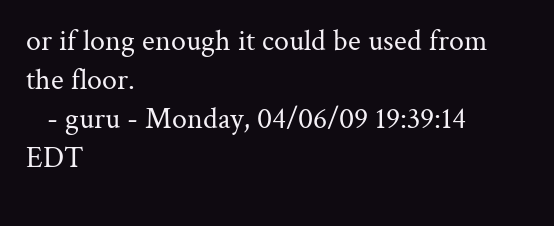or if long enough it could be used from the floor.
   - guru - Monday, 04/06/09 19:39:14 EDT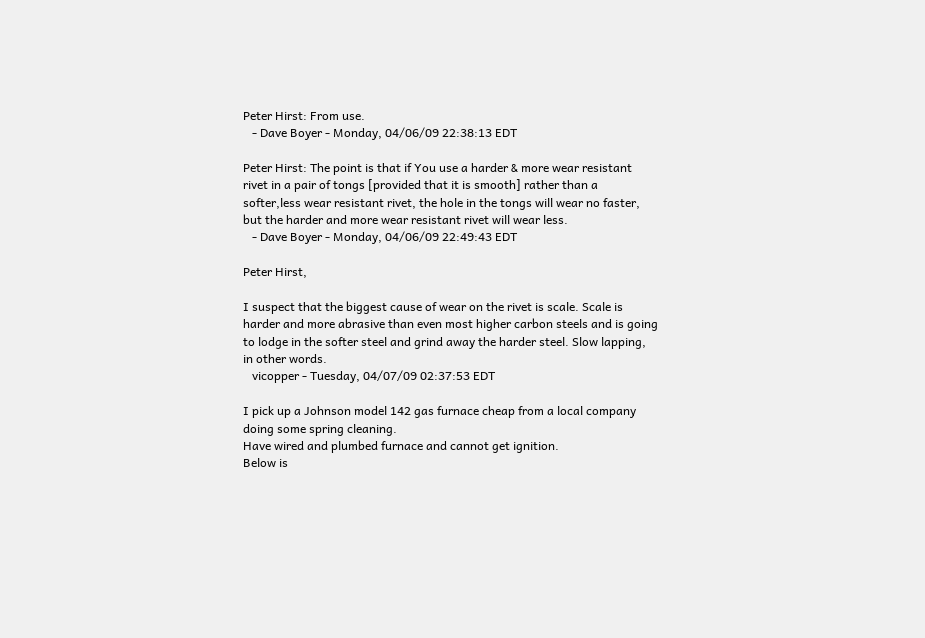Peter Hirst: From use.
   - Dave Boyer - Monday, 04/06/09 22:38:13 EDT

Peter Hirst: The point is that if You use a harder & more wear resistant rivet in a pair of tongs [provided that it is smooth] rather than a softer,less wear resistant rivet, the hole in the tongs will wear no faster, but the harder and more wear resistant rivet will wear less.
   - Dave Boyer - Monday, 04/06/09 22:49:43 EDT

Peter Hirst,

I suspect that the biggest cause of wear on the rivet is scale. Scale is harder and more abrasive than even most higher carbon steels and is going to lodge in the softer steel and grind away the harder steel. Slow lapping, in other words.
   vicopper - Tuesday, 04/07/09 02:37:53 EDT

I pick up a Johnson model 142 gas furnace cheap from a local company doing some spring cleaning.
Have wired and plumbed furnace and cannot get ignition.
Below is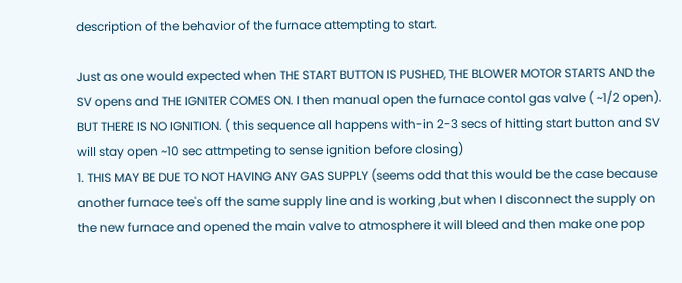description of the behavior of the furnace attempting to start.

Just as one would expected when THE START BUTTON IS PUSHED, THE BLOWER MOTOR STARTS AND the SV opens and THE IGNITER COMES ON. I then manual open the furnace contol gas valve ( ~1/2 open). BUT THERE IS NO IGNITION. ( this sequence all happens with-in 2-3 secs of hitting start button and SV will stay open ~10 sec attmpeting to sense ignition before closing)
1. THIS MAY BE DUE TO NOT HAVING ANY GAS SUPPLY (seems odd that this would be the case because another furnace tee's off the same supply line and is working ,but when I disconnect the supply on the new furnace and opened the main valve to atmosphere it will bleed and then make one pop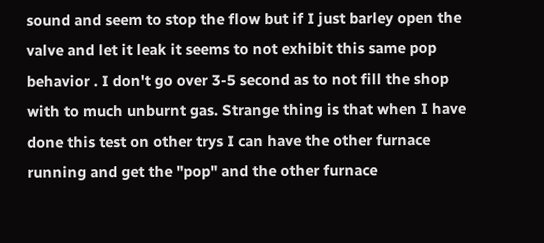sound and seem to stop the flow but if I just barley open the valve and let it leak it seems to not exhibit this same pop behavior . I don't go over 3-5 second as to not fill the shop with to much unburnt gas. Strange thing is that when I have done this test on other trys I can have the other furnace running and get the "pop" and the other furnace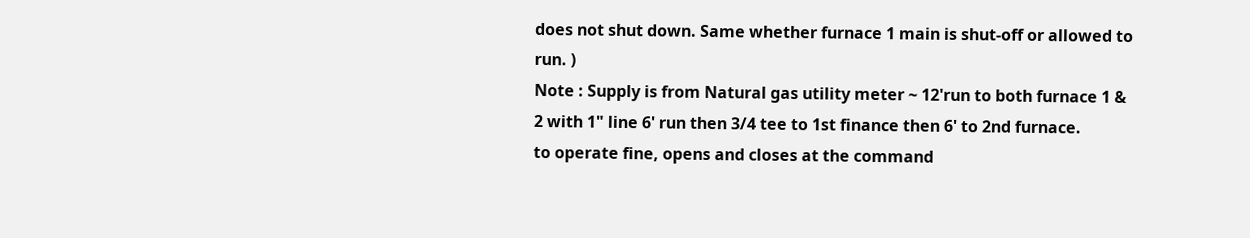does not shut down. Same whether furnace 1 main is shut-off or allowed to run. )
Note : Supply is from Natural gas utility meter ~ 12'run to both furnace 1 & 2 with 1" line 6' run then 3/4 tee to 1st finance then 6' to 2nd furnace.
to operate fine, opens and closes at the command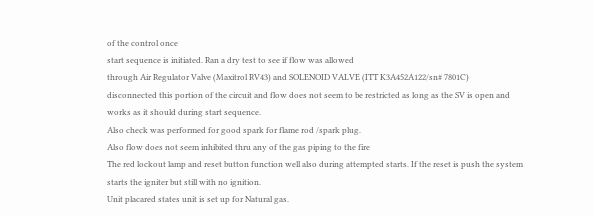of the control once
start sequence is initiated. Ran a dry test to see if flow was allowed
through Air Regulator Valve (Maxitrol RV43) and SOLENOID VALVE (ITT K3A452A122/sn# 7801C)
disconnected this portion of the circuit and flow does not seem to be restricted as long as the SV is open and works as it should during start sequence.
Also check was performed for good spark for flame rod /spark plug.
Also flow does not seem inhibited thru any of the gas piping to the fire
The red lockout lamp and reset button function well also during attempted starts. If the reset is push the system starts the igniter but still with no ignition.
Unit placared states unit is set up for Natural gas.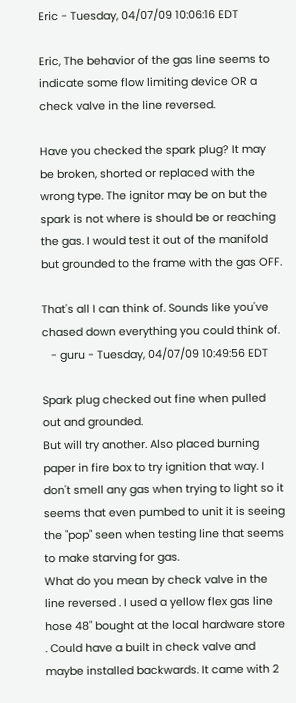Eric - Tuesday, 04/07/09 10:06:16 EDT

Eric, The behavior of the gas line seems to indicate some flow limiting device OR a check valve in the line reversed.

Have you checked the spark plug? It may be broken, shorted or replaced with the wrong type. The ignitor may be on but the spark is not where is should be or reaching the gas. I would test it out of the manifold but grounded to the frame with the gas OFF.

That's all I can think of. Sounds like you've chased down everything you could think of.
   - guru - Tuesday, 04/07/09 10:49:56 EDT

Spark plug checked out fine when pulled out and grounded.
But will try another. Also placed burning paper in fire box to try ignition that way. I don't smell any gas when trying to light so it seems that even pumbed to unit it is seeing the "pop" seen when testing line that seems to make starving for gas.
What do you mean by check valve in the line reversed . I used a yellow flex gas line hose 48" bought at the local hardware store . Could have a built in check valve and maybe installed backwards. It came with 2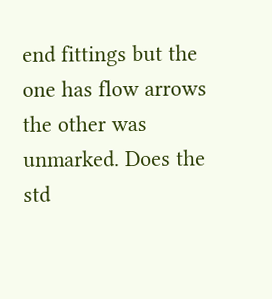end fittings but the one has flow arrows the other was unmarked. Does the std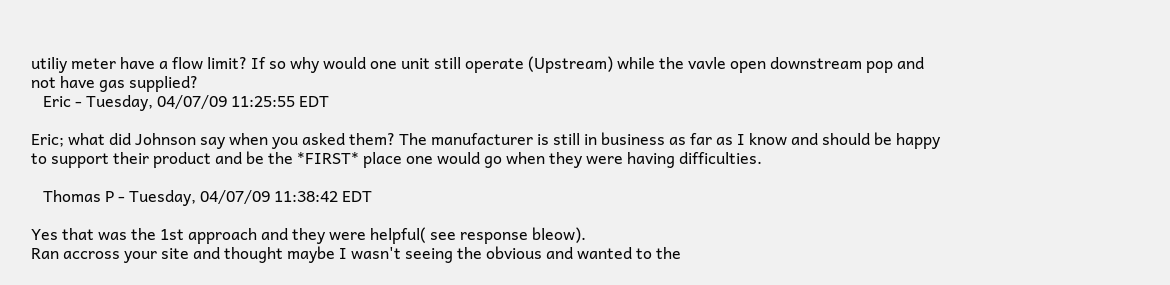utiliy meter have a flow limit? If so why would one unit still operate (Upstream) while the vavle open downstream pop and not have gas supplied?
   Eric - Tuesday, 04/07/09 11:25:55 EDT

Eric; what did Johnson say when you asked them? The manufacturer is still in business as far as I know and should be happy to support their product and be the *FIRST* place one would go when they were having difficulties.

   Thomas P - Tuesday, 04/07/09 11:38:42 EDT

Yes that was the 1st approach and they were helpful( see response bleow).
Ran accross your site and thought maybe I wasn't seeing the obvious and wanted to the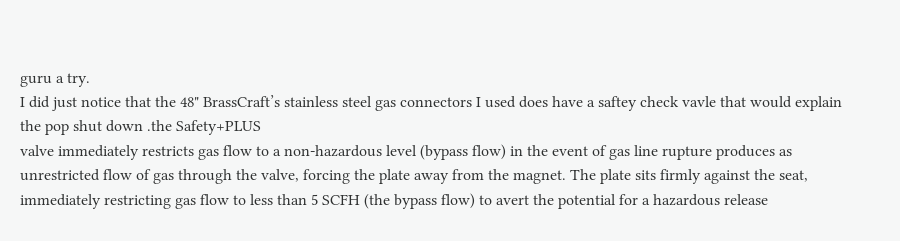guru a try.
I did just notice that the 48" BrassCraft’s stainless steel gas connectors I used does have a saftey check vavle that would explain the pop shut down .the Safety+PLUS
valve immediately restricts gas flow to a non-hazardous level (bypass flow) in the event of gas line rupture produces as unrestricted flow of gas through the valve, forcing the plate away from the magnet. The plate sits firmly against the seat, immediately restricting gas flow to less than 5 SCFH (the bypass flow) to avert the potential for a hazardous release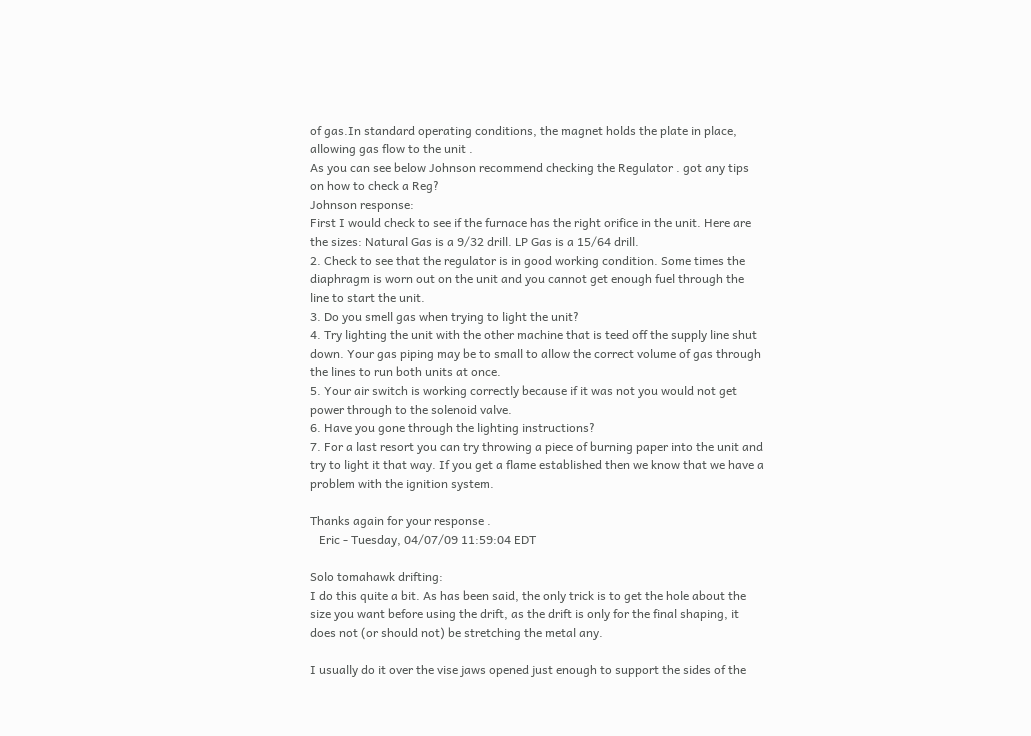of gas.In standard operating conditions, the magnet holds the plate in place, allowing gas flow to the unit .
As you can see below Johnson recommend checking the Regulator . got any tips on how to check a Reg?
Johnson response:
First I would check to see if the furnace has the right orifice in the unit. Here are the sizes: Natural Gas is a 9/32 drill. LP Gas is a 15/64 drill.
2. Check to see that the regulator is in good working condition. Some times the diaphragm is worn out on the unit and you cannot get enough fuel through the line to start the unit.
3. Do you smell gas when trying to light the unit?
4. Try lighting the unit with the other machine that is teed off the supply line shut down. Your gas piping may be to small to allow the correct volume of gas through the lines to run both units at once.
5. Your air switch is working correctly because if it was not you would not get power through to the solenoid valve.
6. Have you gone through the lighting instructions?
7. For a last resort you can try throwing a piece of burning paper into the unit and try to light it that way. If you get a flame established then we know that we have a problem with the ignition system.

Thanks again for your response .
   Eric - Tuesday, 04/07/09 11:59:04 EDT

Solo tomahawk drifting:
I do this quite a bit. As has been said, the only trick is to get the hole about the size you want before using the drift, as the drift is only for the final shaping, it does not (or should not) be stretching the metal any.

I usually do it over the vise jaws opened just enough to support the sides of the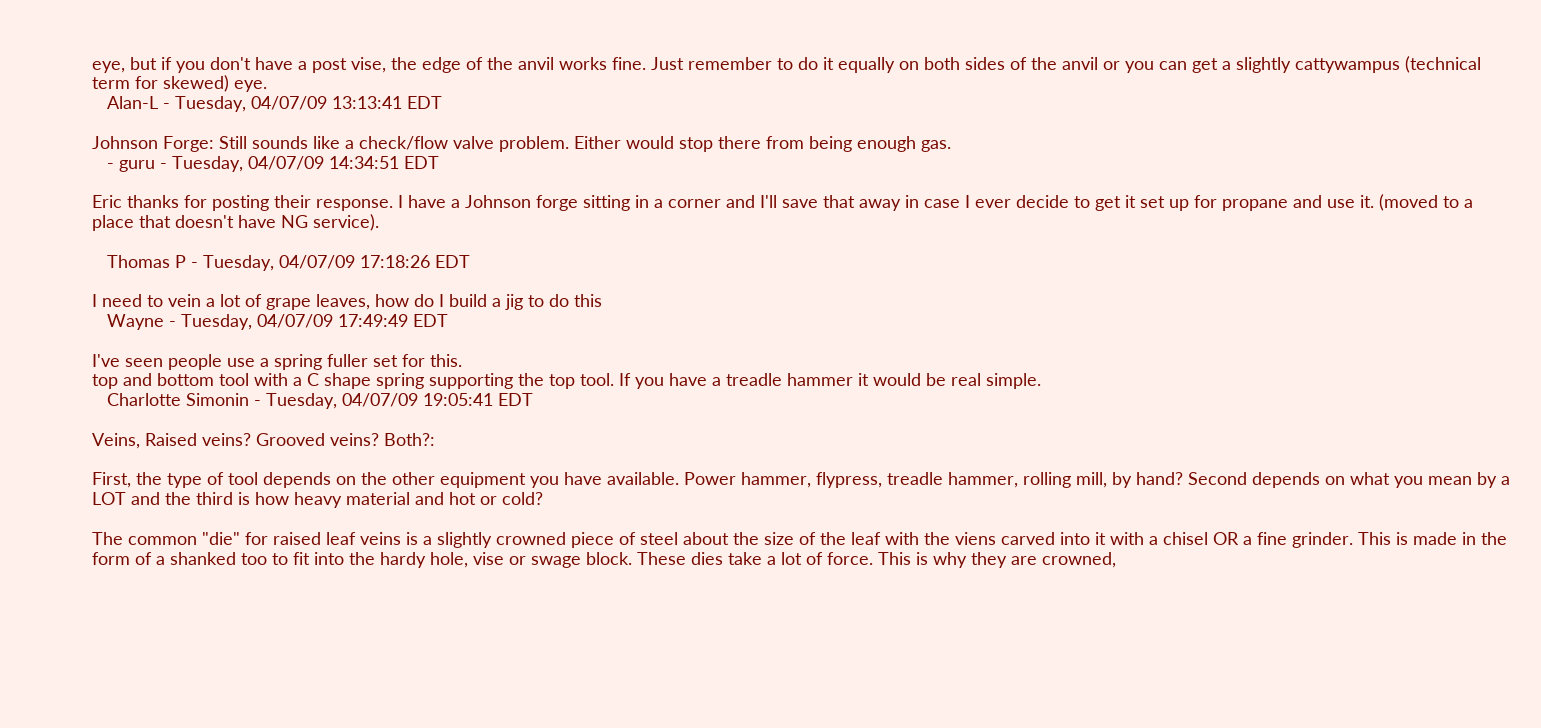eye, but if you don't have a post vise, the edge of the anvil works fine. Just remember to do it equally on both sides of the anvil or you can get a slightly cattywampus (technical term for skewed) eye.
   Alan-L - Tuesday, 04/07/09 13:13:41 EDT

Johnson Forge: Still sounds like a check/flow valve problem. Either would stop there from being enough gas.
   - guru - Tuesday, 04/07/09 14:34:51 EDT

Eric thanks for posting their response. I have a Johnson forge sitting in a corner and I'll save that away in case I ever decide to get it set up for propane and use it. (moved to a place that doesn't have NG service).

   Thomas P - Tuesday, 04/07/09 17:18:26 EDT

I need to vein a lot of grape leaves, how do I build a jig to do this
   Wayne - Tuesday, 04/07/09 17:49:49 EDT

I've seen people use a spring fuller set for this.
top and bottom tool with a C shape spring supporting the top tool. If you have a treadle hammer it would be real simple.
   Charlotte Simonin - Tuesday, 04/07/09 19:05:41 EDT

Veins, Raised veins? Grooved veins? Both?:

First, the type of tool depends on the other equipment you have available. Power hammer, flypress, treadle hammer, rolling mill, by hand? Second depends on what you mean by a LOT and the third is how heavy material and hot or cold?

The common "die" for raised leaf veins is a slightly crowned piece of steel about the size of the leaf with the viens carved into it with a chisel OR a fine grinder. This is made in the form of a shanked too to fit into the hardy hole, vise or swage block. These dies take a lot of force. This is why they are crowned,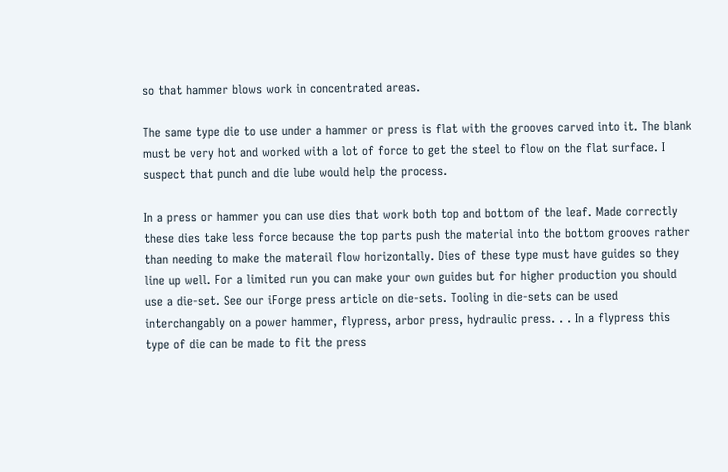so that hammer blows work in concentrated areas.

The same type die to use under a hammer or press is flat with the grooves carved into it. The blank must be very hot and worked with a lot of force to get the steel to flow on the flat surface. I suspect that punch and die lube would help the process.

In a press or hammer you can use dies that work both top and bottom of the leaf. Made correctly these dies take less force because the top parts push the material into the bottom grooves rather than needing to make the materail flow horizontally. Dies of these type must have guides so they line up well. For a limited run you can make your own guides but for higher production you should use a die-set. See our iForge press article on die-sets. Tooling in die-sets can be used interchangably on a power hammer, flypress, arbor press, hydraulic press. . . In a flypress this type of die can be made to fit the press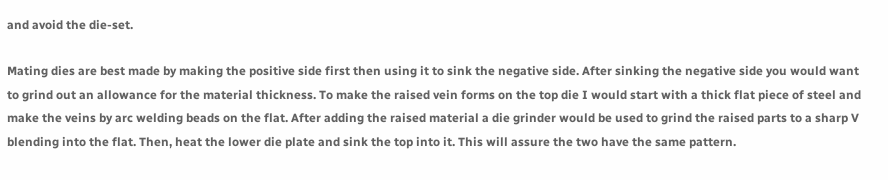and avoid the die-set.

Mating dies are best made by making the positive side first then using it to sink the negative side. After sinking the negative side you would want to grind out an allowance for the material thickness. To make the raised vein forms on the top die I would start with a thick flat piece of steel and make the veins by arc welding beads on the flat. After adding the raised material a die grinder would be used to grind the raised parts to a sharp V blending into the flat. Then, heat the lower die plate and sink the top into it. This will assure the two have the same pattern.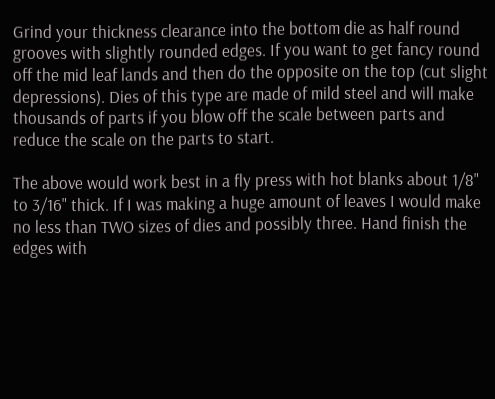Grind your thickness clearance into the bottom die as half round grooves with slightly rounded edges. If you want to get fancy round off the mid leaf lands and then do the opposite on the top (cut slight depressions). Dies of this type are made of mild steel and will make thousands of parts if you blow off the scale between parts and reduce the scale on the parts to start.

The above would work best in a fly press with hot blanks about 1/8" to 3/16" thick. If I was making a huge amount of leaves I would make no less than TWO sizes of dies and possibly three. Hand finish the edges with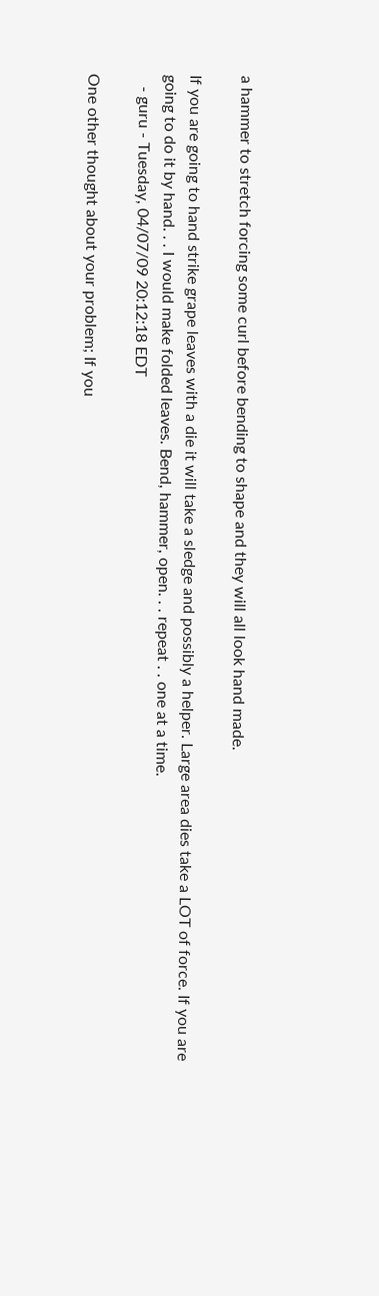a hammer to stretch forcing some curl before bending to shape and they will all look hand made.

If you are going to hand strike grape leaves with a die it will take a sledge and possibly a helper. Large area dies take a LOT of force. If you are going to do it by hand. . . I would make folded leaves. Bend, hammer, open. . . repeat . . one at a time.
   - guru - Tuesday, 04/07/09 20:12:18 EDT

One other thought about your problem; If you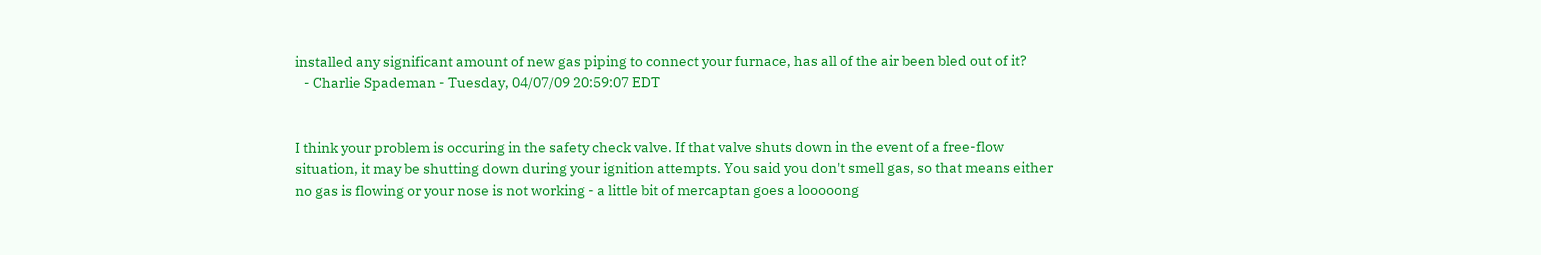installed any significant amount of new gas piping to connect your furnace, has all of the air been bled out of it?
   - Charlie Spademan - Tuesday, 04/07/09 20:59:07 EDT


I think your problem is occuring in the safety check valve. If that valve shuts down in the event of a free-flow situation, it may be shutting down during your ignition attempts. You said you don't smell gas, so that means either no gas is flowing or your nose is not working - a little bit of mercaptan goes a looooong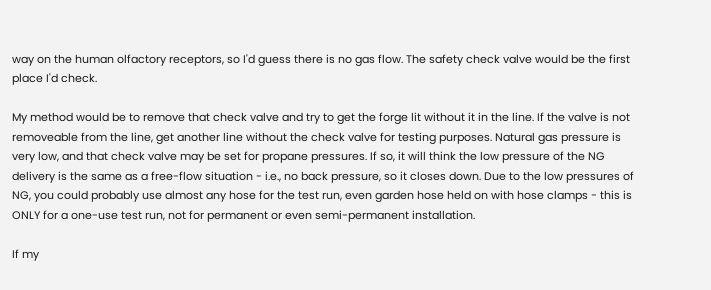way on the human olfactory receptors, so I'd guess there is no gas flow. The safety check valve would be the first place I'd check.

My method would be to remove that check valve and try to get the forge lit without it in the line. If the valve is not removeable from the line, get another line without the check valve for testing purposes. Natural gas pressure is very low, and that check valve may be set for propane pressures. If so, it will think the low pressure of the NG delivery is the same as a free-flow situation - i.e., no back pressure, so it closes down. Due to the low pressures of NG, you could probably use almost any hose for the test run, even garden hose held on with hose clamps - this is ONLY for a one-use test run, not for permanent or even semi-permanent installation.

If my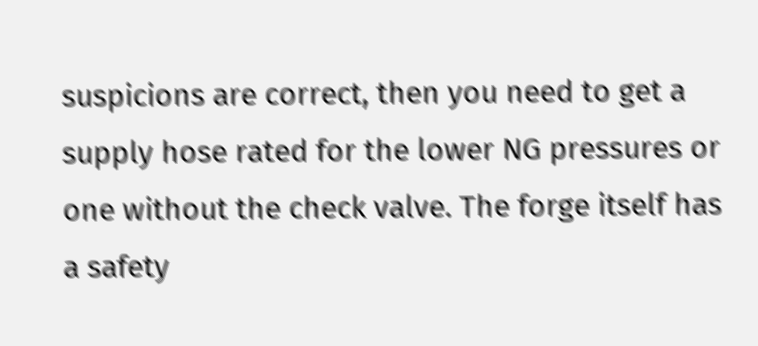suspicions are correct, then you need to get a supply hose rated for the lower NG pressures or one without the check valve. The forge itself has a safety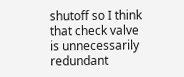shutoff so I think that check valve is unnecessarily redundant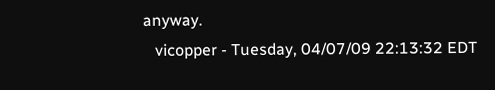anyway.
   vicopper - Tuesday, 04/07/09 22:13:32 EDT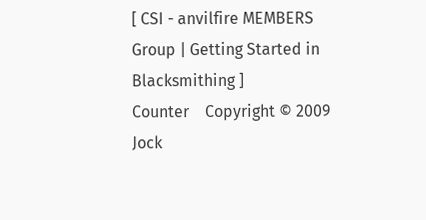[ CSI - anvilfire MEMBERS Group | Getting Started in Blacksmithing ]
Counter    Copyright © 2009 Jock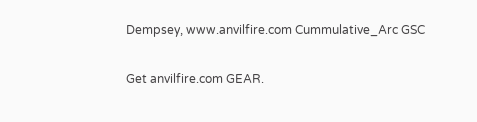Dempsey, www.anvilfire.com Cummulative_Arc GSC

Get anvilfire.com GEAR.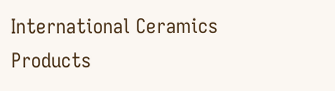International Ceramics Products